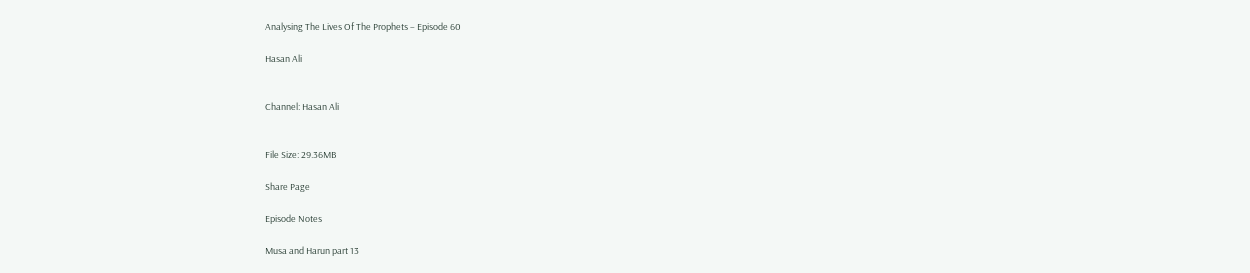Analysing The Lives Of The Prophets – Episode 60

Hasan Ali


Channel: Hasan Ali


File Size: 29.36MB

Share Page

Episode Notes

Musa and Harun part 13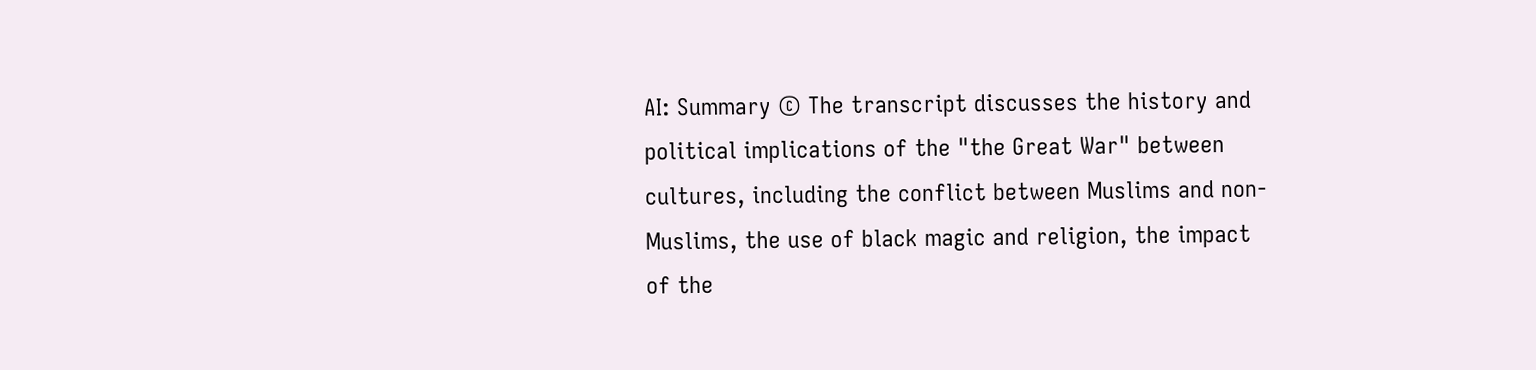AI: Summary © The transcript discusses the history and political implications of the "the Great War" between cultures, including the conflict between Muslims and non- Muslims, the use of black magic and religion, the impact of the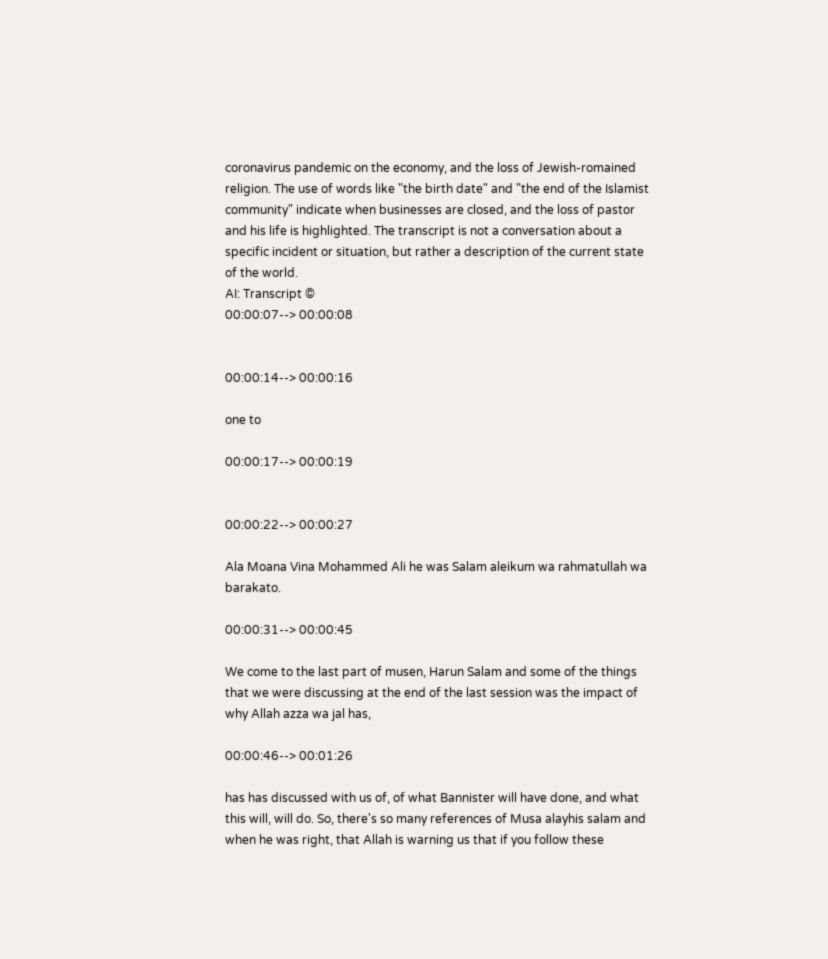coronavirus pandemic on the economy, and the loss of Jewish-romained religion. The use of words like "the birth date" and "the end of the Islamist community" indicate when businesses are closed, and the loss of pastor and his life is highlighted. The transcript is not a conversation about a specific incident or situation, but rather a description of the current state of the world.
AI: Transcript ©
00:00:07--> 00:00:08


00:00:14--> 00:00:16

one to

00:00:17--> 00:00:19


00:00:22--> 00:00:27

Ala Moana Vina Mohammed Ali he was Salam aleikum wa rahmatullah wa barakato.

00:00:31--> 00:00:45

We come to the last part of musen, Harun Salam and some of the things that we were discussing at the end of the last session was the impact of why Allah azza wa jal has,

00:00:46--> 00:01:26

has has discussed with us of, of what Bannister will have done, and what this will, will do. So, there's so many references of Musa alayhis salam and when he was right, that Allah is warning us that if you follow these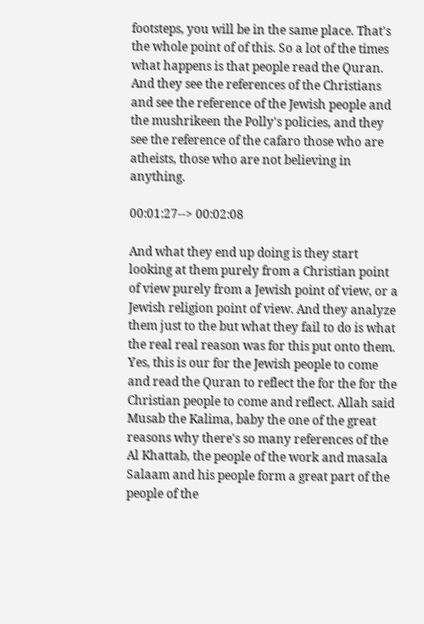footsteps, you will be in the same place. That's the whole point of of this. So a lot of the times what happens is that people read the Quran. And they see the references of the Christians and see the reference of the Jewish people and the mushrikeen the Polly's policies, and they see the reference of the cafaro those who are atheists, those who are not believing in anything.

00:01:27--> 00:02:08

And what they end up doing is they start looking at them purely from a Christian point of view purely from a Jewish point of view, or a Jewish religion point of view. And they analyze them just to the but what they fail to do is what the real real reason was for this put onto them. Yes, this is our for the Jewish people to come and read the Quran to reflect the for the for the Christian people to come and reflect. Allah said Musab the Kalima, baby the one of the great reasons why there's so many references of the Al Khattab, the people of the work and masala Salaam and his people form a great part of the people of the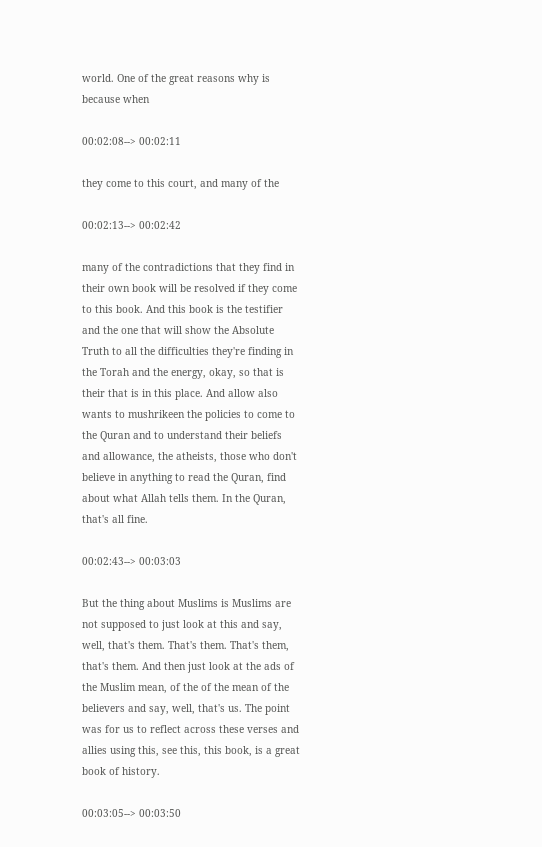world. One of the great reasons why is because when

00:02:08--> 00:02:11

they come to this court, and many of the

00:02:13--> 00:02:42

many of the contradictions that they find in their own book will be resolved if they come to this book. And this book is the testifier and the one that will show the Absolute Truth to all the difficulties they're finding in the Torah and the energy, okay, so that is their that is in this place. And allow also wants to mushrikeen the policies to come to the Quran and to understand their beliefs and allowance, the atheists, those who don't believe in anything to read the Quran, find about what Allah tells them. In the Quran, that's all fine.

00:02:43--> 00:03:03

But the thing about Muslims is Muslims are not supposed to just look at this and say, well, that's them. That's them. That's them, that's them. And then just look at the ads of the Muslim mean, of the of the mean of the believers and say, well, that's us. The point was for us to reflect across these verses and allies using this, see this, this book, is a great book of history.

00:03:05--> 00:03:50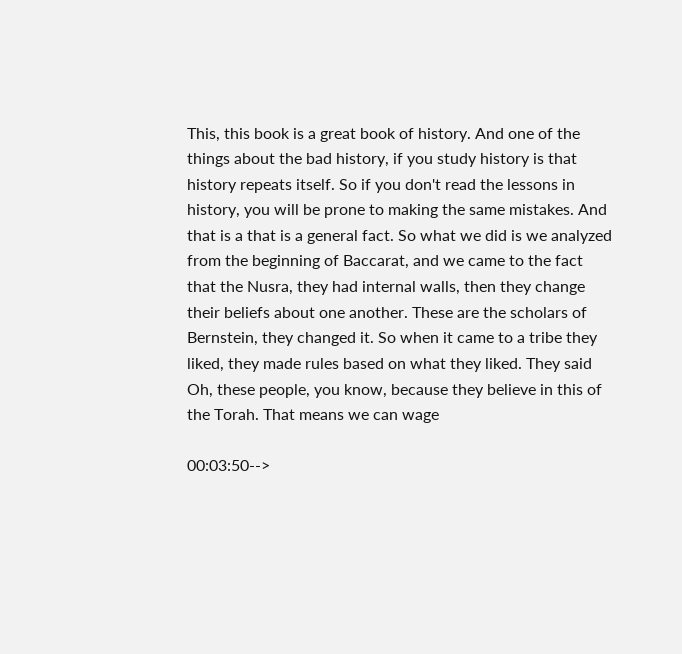This, this book is a great book of history. And one of the things about the bad history, if you study history is that history repeats itself. So if you don't read the lessons in history, you will be prone to making the same mistakes. And that is a that is a general fact. So what we did is we analyzed from the beginning of Baccarat, and we came to the fact that the Nusra, they had internal walls, then they change their beliefs about one another. These are the scholars of Bernstein, they changed it. So when it came to a tribe they liked, they made rules based on what they liked. They said Oh, these people, you know, because they believe in this of the Torah. That means we can wage

00:03:50-->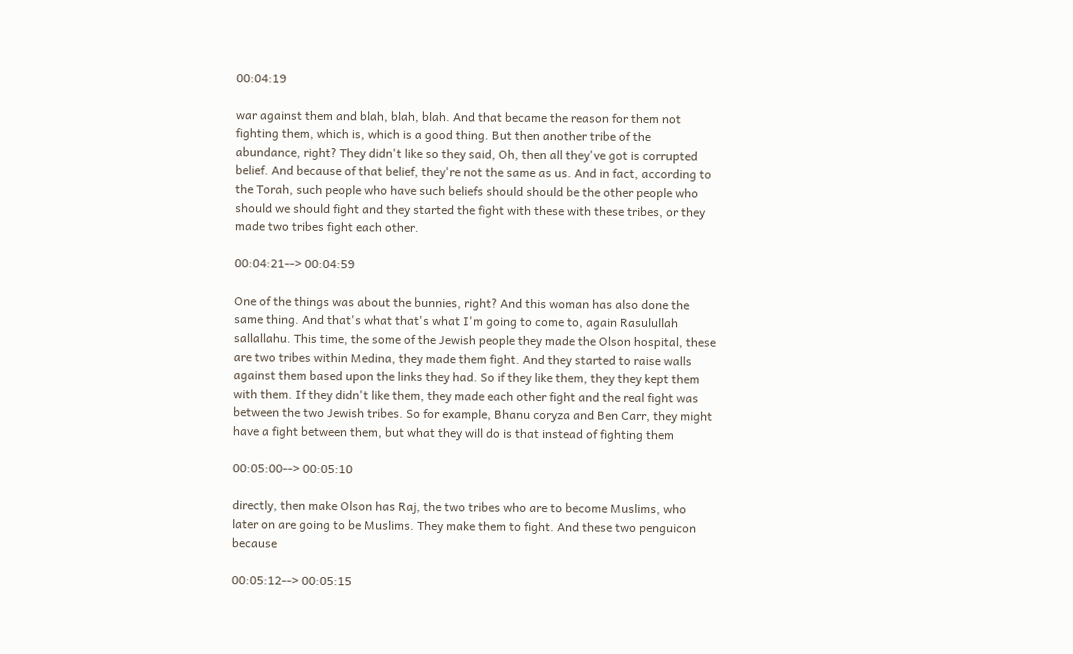00:04:19

war against them and blah, blah, blah. And that became the reason for them not fighting them, which is, which is a good thing. But then another tribe of the abundance, right? They didn't like so they said, Oh, then all they've got is corrupted belief. And because of that belief, they're not the same as us. And in fact, according to the Torah, such people who have such beliefs should should be the other people who should we should fight and they started the fight with these with these tribes, or they made two tribes fight each other.

00:04:21--> 00:04:59

One of the things was about the bunnies, right? And this woman has also done the same thing. And that's what that's what I'm going to come to, again Rasulullah sallallahu. This time, the some of the Jewish people they made the Olson hospital, these are two tribes within Medina, they made them fight. And they started to raise walls against them based upon the links they had. So if they like them, they they kept them with them. If they didn't like them, they made each other fight and the real fight was between the two Jewish tribes. So for example, Bhanu coryza and Ben Carr, they might have a fight between them, but what they will do is that instead of fighting them

00:05:00--> 00:05:10

directly, then make Olson has Raj, the two tribes who are to become Muslims, who later on are going to be Muslims. They make them to fight. And these two penguicon because

00:05:12--> 00:05:15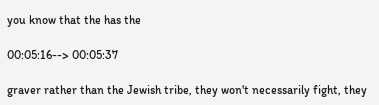you know that the has the

00:05:16--> 00:05:37

graver rather than the Jewish tribe, they won't necessarily fight, they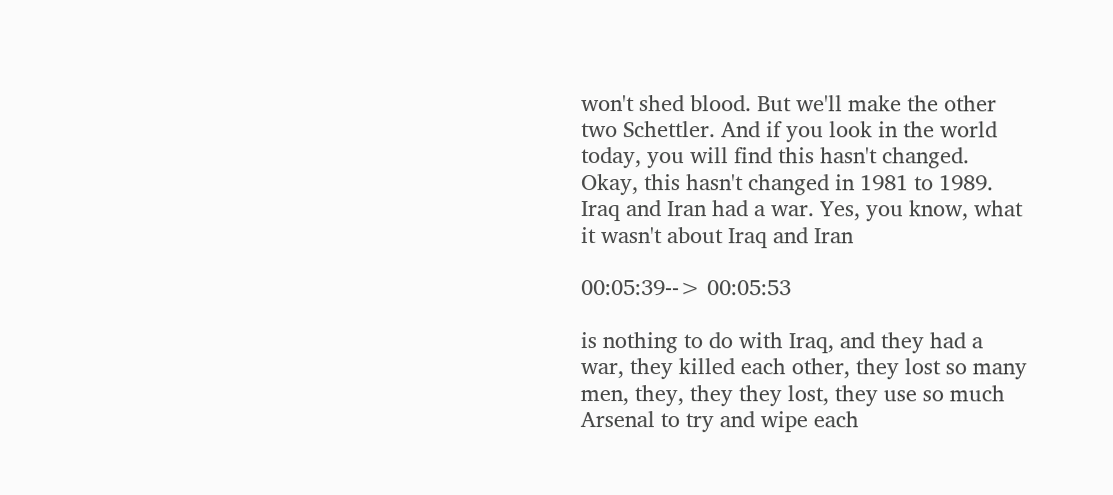won't shed blood. But we'll make the other two Schettler. And if you look in the world today, you will find this hasn't changed. Okay, this hasn't changed in 1981 to 1989. Iraq and Iran had a war. Yes, you know, what it wasn't about Iraq and Iran

00:05:39--> 00:05:53

is nothing to do with Iraq, and they had a war, they killed each other, they lost so many men, they, they they lost, they use so much Arsenal to try and wipe each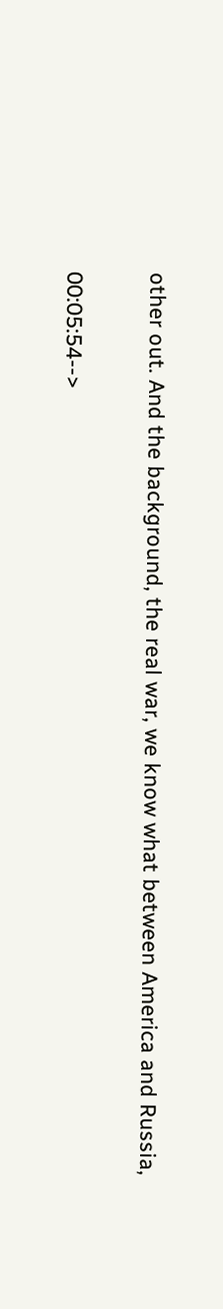other out. And the background, the real war, we know what between America and Russia,

00:05:54-->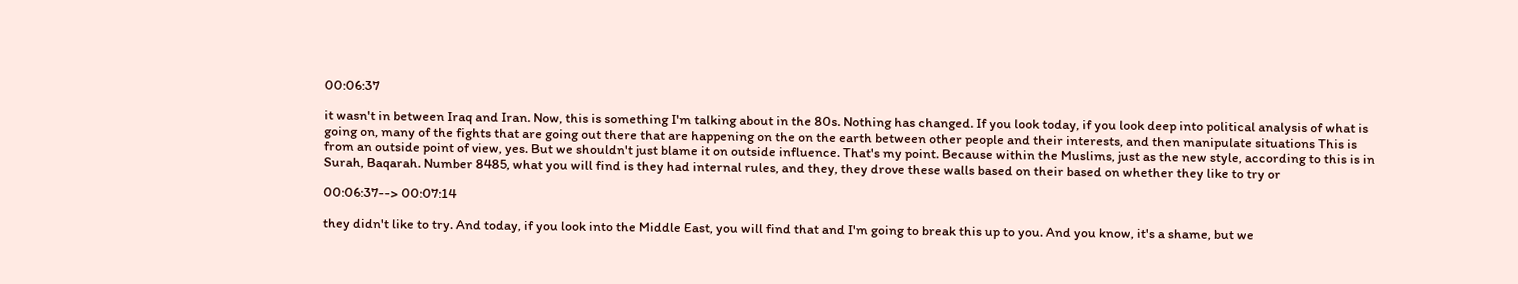00:06:37

it wasn't in between Iraq and Iran. Now, this is something I'm talking about in the 80s. Nothing has changed. If you look today, if you look deep into political analysis of what is going on, many of the fights that are going out there that are happening on the on the earth between other people and their interests, and then manipulate situations This is from an outside point of view, yes. But we shouldn't just blame it on outside influence. That's my point. Because within the Muslims, just as the new style, according to this is in Surah, Baqarah. Number 8485, what you will find is they had internal rules, and they, they drove these walls based on their based on whether they like to try or

00:06:37--> 00:07:14

they didn't like to try. And today, if you look into the Middle East, you will find that and I'm going to break this up to you. And you know, it's a shame, but we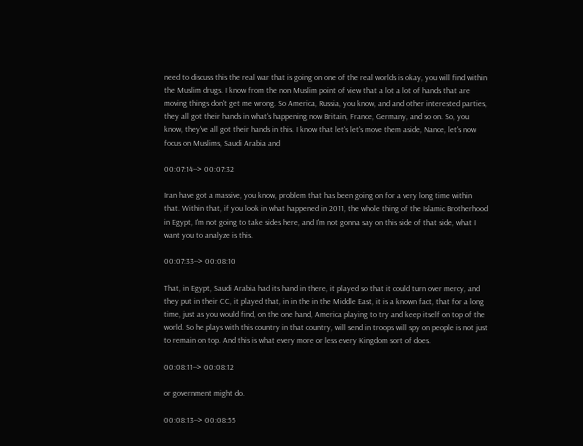need to discuss this the real war that is going on one of the real worlds is okay, you will find within the Muslim drugs. I know from the non Muslim point of view that a lot a lot of hands that are moving things don't get me wrong. So America, Russia, you know, and and other interested parties, they all got their hands in what's happening now Britain, France, Germany, and so on. So, you know, they've all got their hands in this. I know that let's let's move them aside, Nance, let's now focus on Muslims, Saudi Arabia and

00:07:14--> 00:07:32

Iran have got a massive, you know, problem that has been going on for a very long time within that. Within that, if you look in what happened in 2011, the whole thing of the Islamic Brotherhood in Egypt, I'm not going to take sides here, and I'm not gonna say on this side of that side, what I want you to analyze is this.

00:07:33--> 00:08:10

That, in Egypt, Saudi Arabia had its hand in there, it played so that it could turn over mercy, and they put in their CC, it played that, in in the in the Middle East, it is a known fact, that for a long time, just as you would find, on the one hand, America playing to try and keep itself on top of the world. So he plays with this country in that country, will send in troops will spy on people is not just to remain on top. And this is what every more or less every Kingdom sort of does.

00:08:11--> 00:08:12

or government might do.

00:08:13--> 00:08:55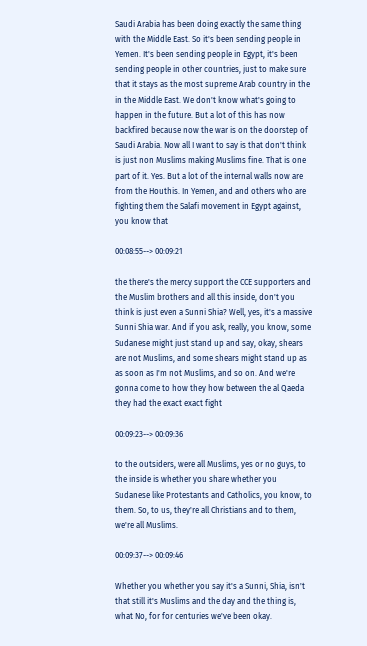Saudi Arabia has been doing exactly the same thing with the Middle East. So it's been sending people in Yemen. It's been sending people in Egypt, it's been sending people in other countries, just to make sure that it stays as the most supreme Arab country in the in the Middle East. We don't know what's going to happen in the future. But a lot of this has now backfired because now the war is on the doorstep of Saudi Arabia. Now all I want to say is that don't think is just non Muslims making Muslims fine. That is one part of it. Yes. But a lot of the internal walls now are from the Houthis. In Yemen, and and others who are fighting them the Salafi movement in Egypt against, you know that

00:08:55--> 00:09:21

the there's the mercy support the CCE supporters and the Muslim brothers and all this inside, don't you think is just even a Sunni Shia? Well, yes, it's a massive Sunni Shia war. And if you ask, really, you know, some Sudanese might just stand up and say, okay, shears are not Muslims, and some shears might stand up as as soon as I'm not Muslims, and so on. And we're gonna come to how they how between the al Qaeda they had the exact exact fight

00:09:23--> 00:09:36

to the outsiders, were all Muslims, yes or no guys, to the inside is whether you share whether you Sudanese like Protestants and Catholics, you know, to them. So, to us, they're all Christians and to them, we're all Muslims.

00:09:37--> 00:09:46

Whether you whether you say it's a Sunni, Shia, isn't that still it's Muslims and the day and the thing is, what No, for for centuries we've been okay.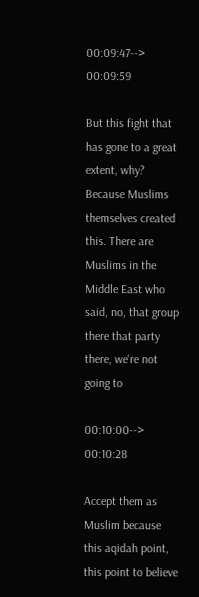00:09:47--> 00:09:59

But this fight that has gone to a great extent, why? Because Muslims themselves created this. There are Muslims in the Middle East who said, no, that group there that party there, we're not going to

00:10:00--> 00:10:28

Accept them as Muslim because this aqidah point, this point to believe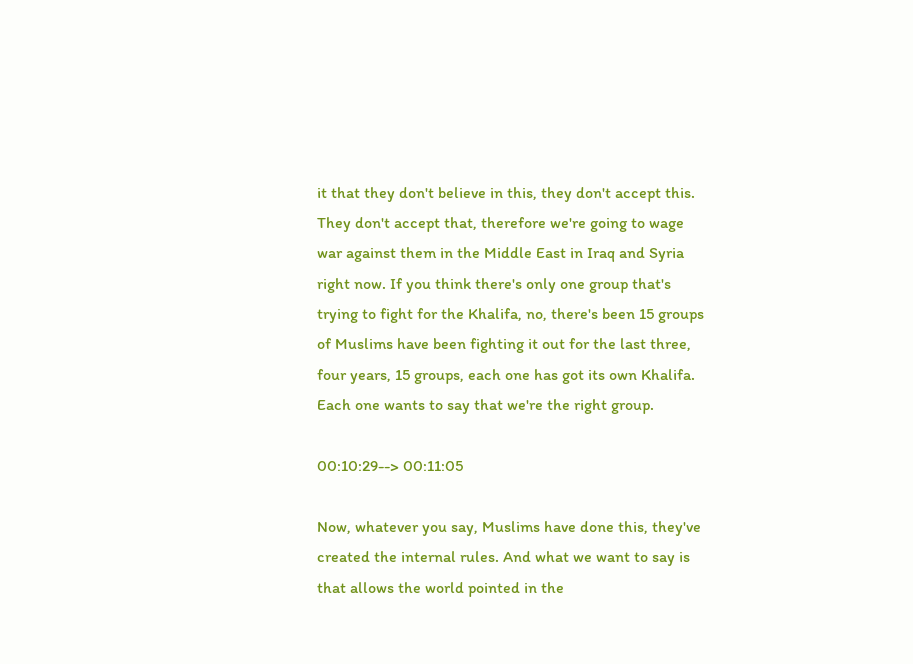it that they don't believe in this, they don't accept this. They don't accept that, therefore we're going to wage war against them in the Middle East in Iraq and Syria right now. If you think there's only one group that's trying to fight for the Khalifa, no, there's been 15 groups of Muslims have been fighting it out for the last three, four years, 15 groups, each one has got its own Khalifa. Each one wants to say that we're the right group.

00:10:29--> 00:11:05

Now, whatever you say, Muslims have done this, they've created the internal rules. And what we want to say is that allows the world pointed in the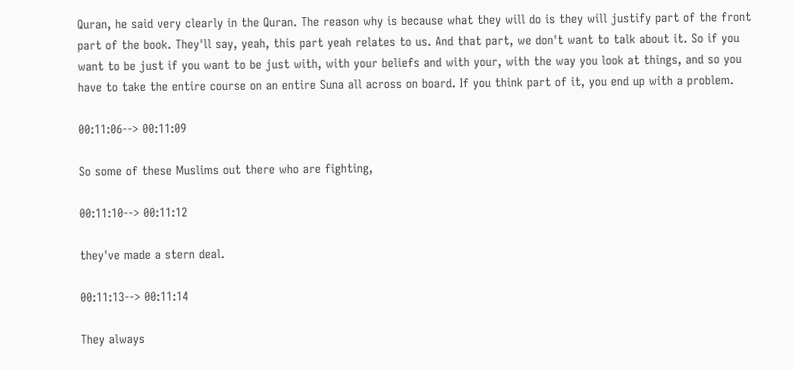Quran, he said very clearly in the Quran. The reason why is because what they will do is they will justify part of the front part of the book. They'll say, yeah, this part yeah relates to us. And that part, we don't want to talk about it. So if you want to be just if you want to be just with, with your beliefs and with your, with the way you look at things, and so you have to take the entire course on an entire Suna all across on board. If you think part of it, you end up with a problem.

00:11:06--> 00:11:09

So some of these Muslims out there who are fighting,

00:11:10--> 00:11:12

they've made a stern deal.

00:11:13--> 00:11:14

They always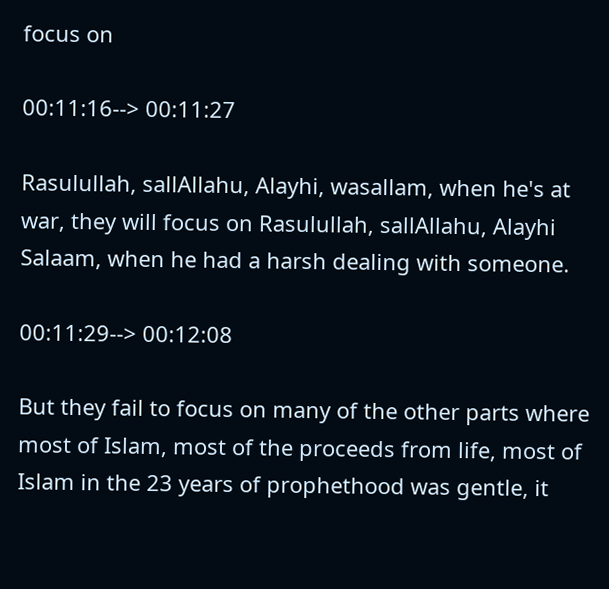focus on

00:11:16--> 00:11:27

Rasulullah, sallAllahu, Alayhi, wasallam, when he's at war, they will focus on Rasulullah, sallAllahu, Alayhi Salaam, when he had a harsh dealing with someone.

00:11:29--> 00:12:08

But they fail to focus on many of the other parts where most of Islam, most of the proceeds from life, most of Islam in the 23 years of prophethood was gentle, it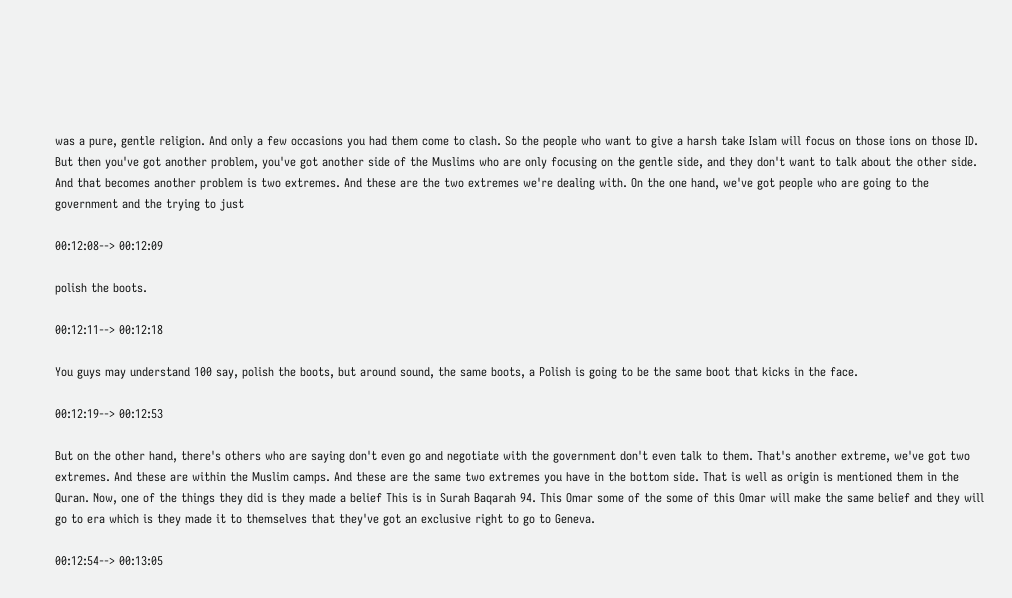was a pure, gentle religion. And only a few occasions you had them come to clash. So the people who want to give a harsh take Islam will focus on those ions on those ID. But then you've got another problem, you've got another side of the Muslims who are only focusing on the gentle side, and they don't want to talk about the other side. And that becomes another problem is two extremes. And these are the two extremes we're dealing with. On the one hand, we've got people who are going to the government and the trying to just

00:12:08--> 00:12:09

polish the boots.

00:12:11--> 00:12:18

You guys may understand 100 say, polish the boots, but around sound, the same boots, a Polish is going to be the same boot that kicks in the face.

00:12:19--> 00:12:53

But on the other hand, there's others who are saying don't even go and negotiate with the government don't even talk to them. That's another extreme, we've got two extremes. And these are within the Muslim camps. And these are the same two extremes you have in the bottom side. That is well as origin is mentioned them in the Quran. Now, one of the things they did is they made a belief This is in Surah Baqarah 94. This Omar some of the some of this Omar will make the same belief and they will go to era which is they made it to themselves that they've got an exclusive right to go to Geneva.

00:12:54--> 00:13:05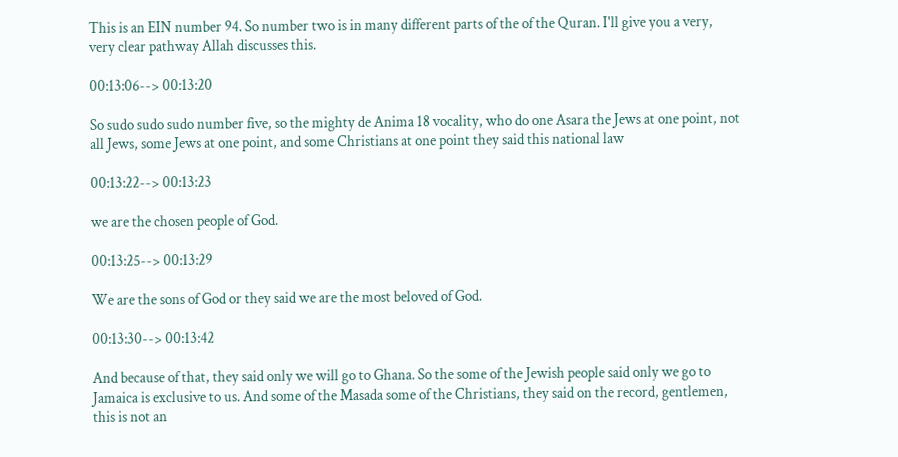This is an EIN number 94. So number two is in many different parts of the of the Quran. I'll give you a very, very clear pathway Allah discusses this.

00:13:06--> 00:13:20

So sudo sudo sudo number five, so the mighty de Anima 18 vocality, who do one Asara the Jews at one point, not all Jews, some Jews at one point, and some Christians at one point they said this national law

00:13:22--> 00:13:23

we are the chosen people of God.

00:13:25--> 00:13:29

We are the sons of God or they said we are the most beloved of God.

00:13:30--> 00:13:42

And because of that, they said only we will go to Ghana. So the some of the Jewish people said only we go to Jamaica is exclusive to us. And some of the Masada some of the Christians, they said on the record, gentlemen, this is not an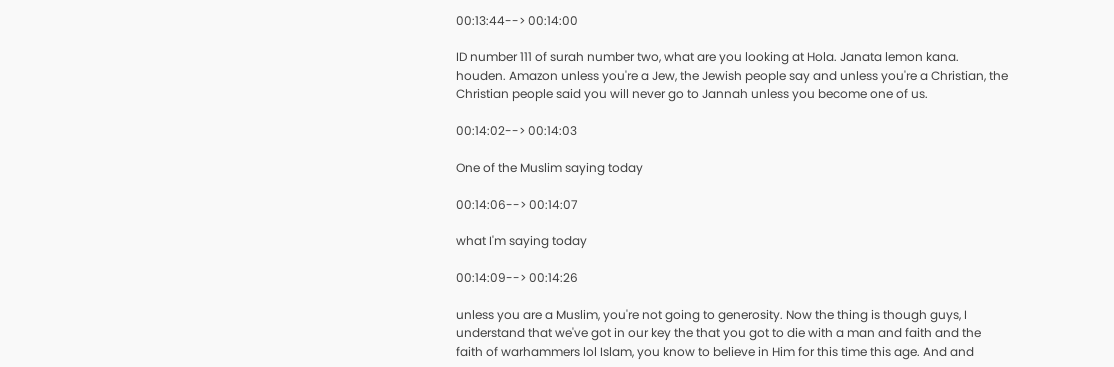00:13:44--> 00:14:00

ID number 111 of surah number two, what are you looking at Hola. Janata lemon kana. houden. Amazon unless you're a Jew, the Jewish people say and unless you're a Christian, the Christian people said you will never go to Jannah unless you become one of us.

00:14:02--> 00:14:03

One of the Muslim saying today

00:14:06--> 00:14:07

what I'm saying today

00:14:09--> 00:14:26

unless you are a Muslim, you're not going to generosity. Now the thing is though guys, I understand that we've got in our key the that you got to die with a man and faith and the faith of warhammers lol Islam, you know to believe in Him for this time this age. And and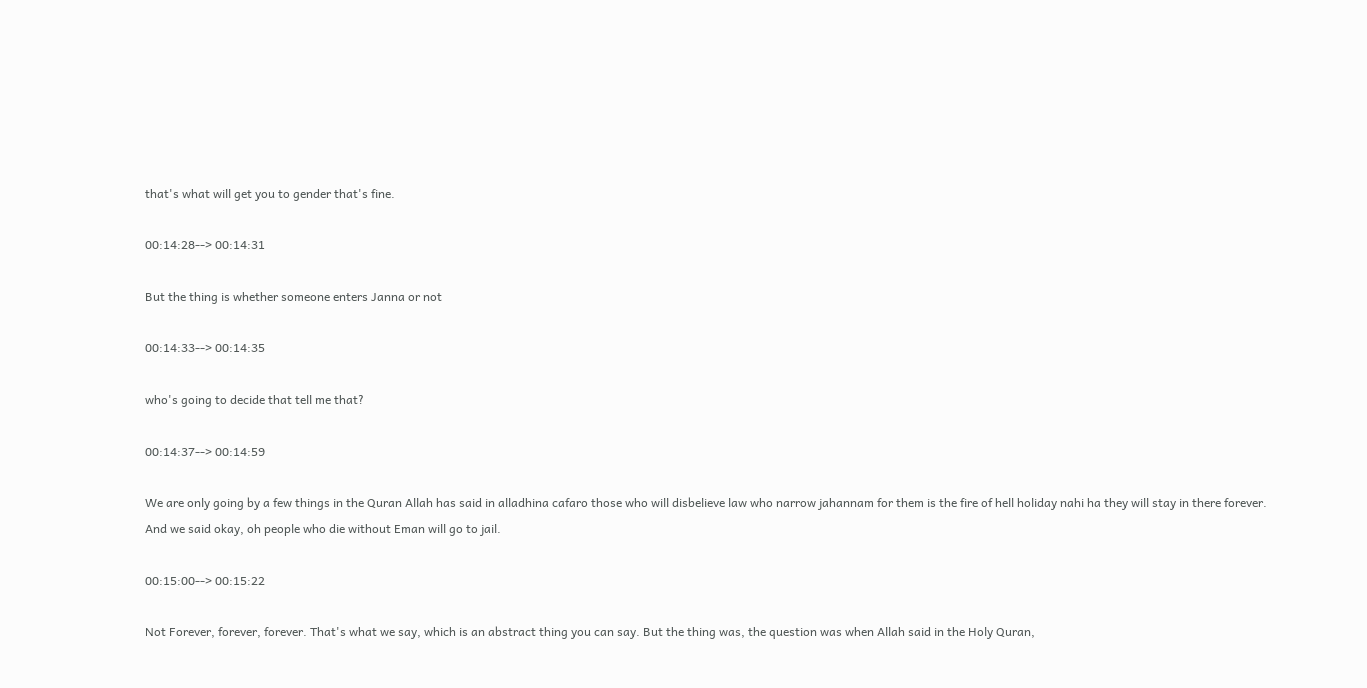that's what will get you to gender that's fine.

00:14:28--> 00:14:31

But the thing is whether someone enters Janna or not

00:14:33--> 00:14:35

who's going to decide that tell me that?

00:14:37--> 00:14:59

We are only going by a few things in the Quran Allah has said in alladhina cafaro those who will disbelieve law who narrow jahannam for them is the fire of hell holiday nahi ha they will stay in there forever. And we said okay, oh people who die without Eman will go to jail.

00:15:00--> 00:15:22

Not Forever, forever, forever. That's what we say, which is an abstract thing you can say. But the thing was, the question was when Allah said in the Holy Quran,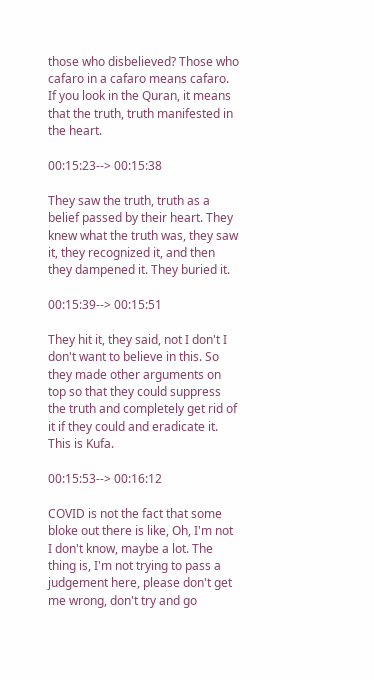those who disbelieved? Those who cafaro in a cafaro means cafaro. If you look in the Quran, it means that the truth, truth manifested in the heart.

00:15:23--> 00:15:38

They saw the truth, truth as a belief passed by their heart. They knew what the truth was, they saw it, they recognized it, and then they dampened it. They buried it.

00:15:39--> 00:15:51

They hit it, they said, not I don't I don't want to believe in this. So they made other arguments on top so that they could suppress the truth and completely get rid of it if they could and eradicate it. This is Kufa.

00:15:53--> 00:16:12

COVID is not the fact that some bloke out there is like, Oh, I'm not I don't know, maybe a lot. The thing is, I'm not trying to pass a judgement here, please don't get me wrong, don't try and go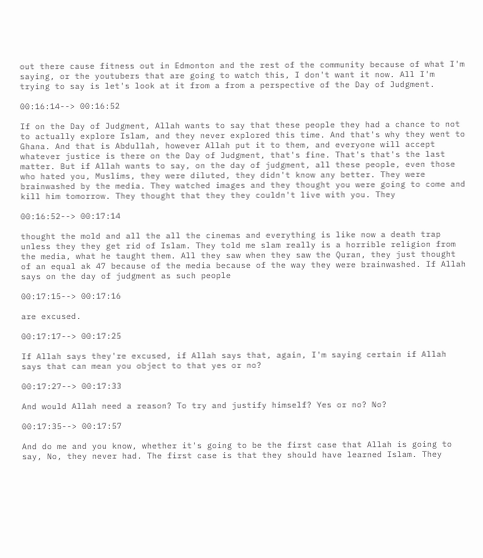out there cause fitness out in Edmonton and the rest of the community because of what I'm saying, or the youtubers that are going to watch this, I don't want it now. All I'm trying to say is let's look at it from a from a perspective of the Day of Judgment.

00:16:14--> 00:16:52

If on the Day of Judgment, Allah wants to say that these people they had a chance to not to actually explore Islam, and they never explored this time. And that's why they went to Ghana. And that is Abdullah, however Allah put it to them, and everyone will accept whatever justice is there on the Day of Judgment, that's fine. That's that's the last matter. But if Allah wants to say, on the day of judgment, all these people, even those who hated you, Muslims, they were diluted, they didn't know any better. They were brainwashed by the media. They watched images and they thought you were going to come and kill him tomorrow. They thought that they they couldn't live with you. They

00:16:52--> 00:17:14

thought the mold and all the all the cinemas and everything is like now a death trap unless they they get rid of Islam. They told me slam really is a horrible religion from the media, what he taught them. All they saw when they saw the Quran, they just thought of an equal ak 47 because of the media because of the way they were brainwashed. If Allah says on the day of judgment as such people

00:17:15--> 00:17:16

are excused.

00:17:17--> 00:17:25

If Allah says they're excused, if Allah says that, again, I'm saying certain if Allah says that can mean you object to that yes or no?

00:17:27--> 00:17:33

And would Allah need a reason? To try and justify himself? Yes or no? No?

00:17:35--> 00:17:57

And do me and you know, whether it's going to be the first case that Allah is going to say, No, they never had. The first case is that they should have learned Islam. They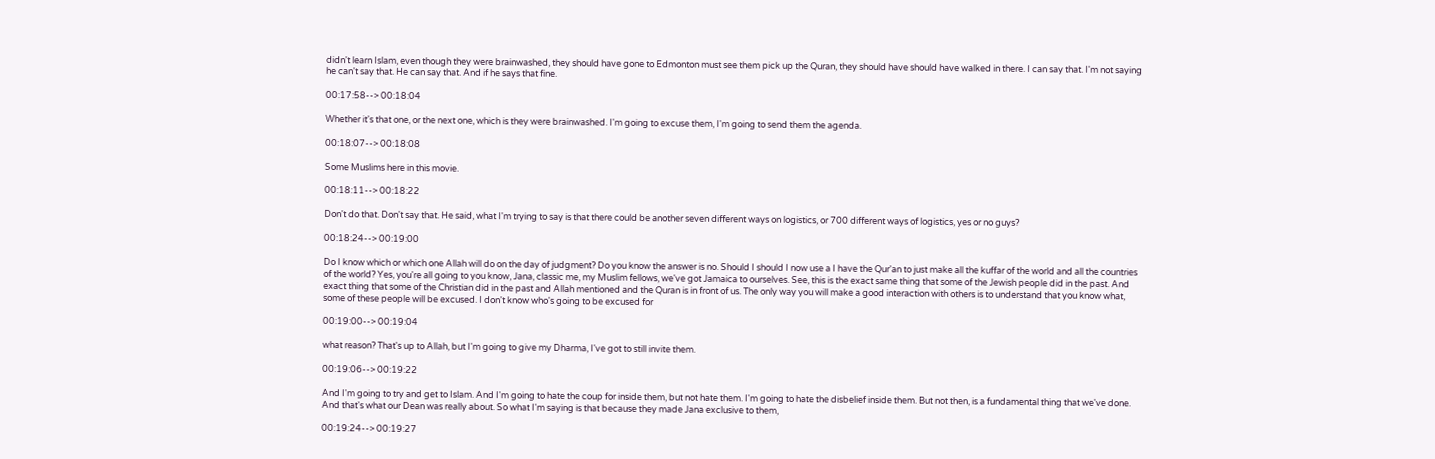didn't learn Islam, even though they were brainwashed, they should have gone to Edmonton must see them pick up the Quran, they should have should have walked in there. I can say that. I'm not saying he can't say that. He can say that. And if he says that fine.

00:17:58--> 00:18:04

Whether it's that one, or the next one, which is they were brainwashed. I'm going to excuse them, I'm going to send them the agenda.

00:18:07--> 00:18:08

Some Muslims here in this movie.

00:18:11--> 00:18:22

Don't do that. Don't say that. He said, what I'm trying to say is that there could be another seven different ways on logistics, or 700 different ways of logistics, yes or no guys?

00:18:24--> 00:19:00

Do I know which or which one Allah will do on the day of judgment? Do you know the answer is no. Should I should I now use a I have the Qur'an to just make all the kuffar of the world and all the countries of the world? Yes, you're all going to you know, Jana, classic me, my Muslim fellows, we've got Jamaica to ourselves. See, this is the exact same thing that some of the Jewish people did in the past. And exact thing that some of the Christian did in the past and Allah mentioned and the Quran is in front of us. The only way you will make a good interaction with others is to understand that you know what, some of these people will be excused. I don't know who's going to be excused for

00:19:00--> 00:19:04

what reason? That's up to Allah, but I'm going to give my Dharma, I've got to still invite them.

00:19:06--> 00:19:22

And I'm going to try and get to Islam. And I'm going to hate the coup for inside them, but not hate them. I'm going to hate the disbelief inside them. But not then, is a fundamental thing that we've done. And that's what our Dean was really about. So what I'm saying is that because they made Jana exclusive to them,

00:19:24--> 00:19:27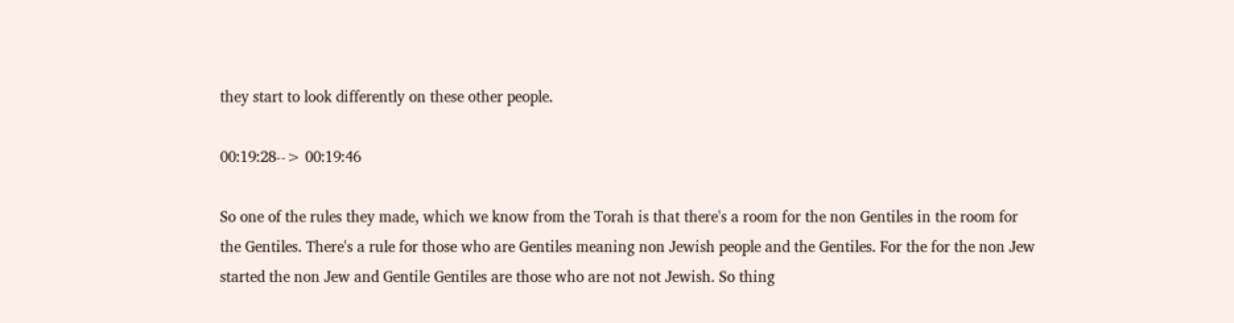they start to look differently on these other people.

00:19:28--> 00:19:46

So one of the rules they made, which we know from the Torah is that there's a room for the non Gentiles in the room for the Gentiles. There's a rule for those who are Gentiles meaning non Jewish people and the Gentiles. For the for the non Jew started the non Jew and Gentile Gentiles are those who are not not Jewish. So thing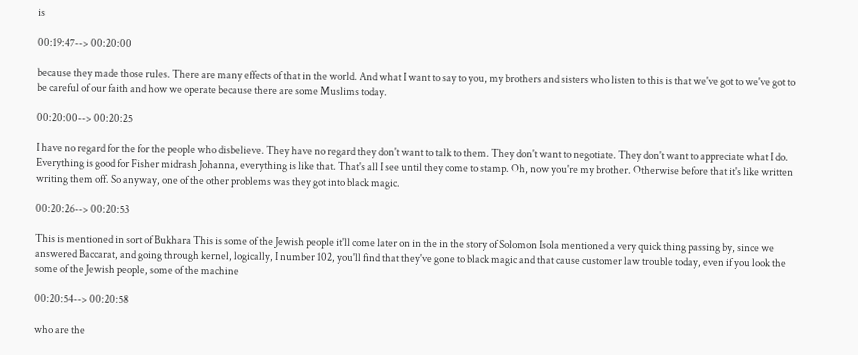is

00:19:47--> 00:20:00

because they made those rules. There are many effects of that in the world. And what I want to say to you, my brothers and sisters who listen to this is that we've got to we've got to be careful of our faith and how we operate because there are some Muslims today.

00:20:00--> 00:20:25

I have no regard for the for the people who disbelieve. They have no regard they don't want to talk to them. They don't want to negotiate. They don't want to appreciate what I do. Everything is good for Fisher midrash Johanna, everything is like that. That's all I see until they come to stamp. Oh, now you're my brother. Otherwise before that it's like written writing them off. So anyway, one of the other problems was they got into black magic.

00:20:26--> 00:20:53

This is mentioned in sort of Bukhara This is some of the Jewish people it'll come later on in the in the story of Solomon Isola mentioned a very quick thing passing by, since we answered Baccarat, and going through kernel, logically, I number 102, you'll find that they've gone to black magic and that cause customer law trouble today, even if you look the some of the Jewish people, some of the machine

00:20:54--> 00:20:58

who are the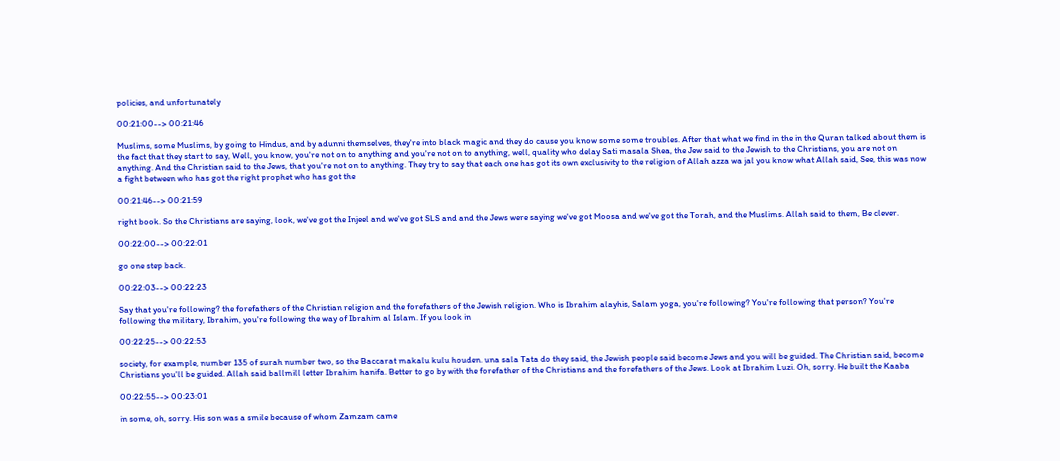policies, and unfortunately

00:21:00--> 00:21:46

Muslims, some Muslims, by going to Hindus, and by adunni themselves, they're into black magic and they do cause you know some some troubles. After that what we find in the in the Quran talked about them is the fact that they start to say, Well, you know, you're not on to anything and you're not on to anything, well, quality who delay Sati masala Shea, the Jew said to the Jewish to the Christians, you are not on anything. And the Christian said to the Jews, that you're not on to anything. They try to say that each one has got its own exclusivity to the religion of Allah azza wa jal you know what Allah said, See, this was now a fight between who has got the right prophet who has got the

00:21:46--> 00:21:59

right book. So the Christians are saying, look, we've got the Injeel and we've got SLS and and the Jews were saying we've got Moosa and we've got the Torah, and the Muslims. Allah said to them, Be clever.

00:22:00--> 00:22:01

go one step back.

00:22:03--> 00:22:23

Say that you're following? the forefathers of the Christian religion and the forefathers of the Jewish religion. Who is Ibrahim alayhis, Salam yoga, you're following? You're following that person? You're following the military, Ibrahim, you're following the way of Ibrahim al Islam. If you look in

00:22:25--> 00:22:53

society, for example, number 135 of surah number two, so the Baccarat makalu kulu houden. una sala Tata do they said, the Jewish people said become Jews and you will be guided. The Christian said, become Christians you'll be guided. Allah said ballmill letter Ibrahim hanifa. Better to go by with the forefather of the Christians and the forefathers of the Jews. Look at Ibrahim Luzi. Oh, sorry. He built the Kaaba

00:22:55--> 00:23:01

in some, oh, sorry. His son was a smile because of whom Zamzam came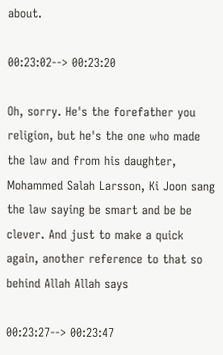about.

00:23:02--> 00:23:20

Oh, sorry. He's the forefather you religion, but he's the one who made the law and from his daughter, Mohammed Salah Larsson, Ki Joon sang the law saying be smart and be be clever. And just to make a quick again, another reference to that so behind Allah Allah says

00:23:27--> 00:23:47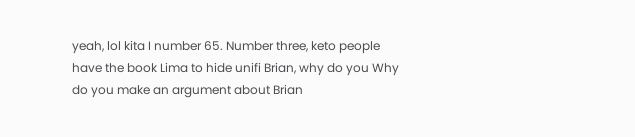yeah, lol kita I number 65. Number three, keto people have the book Lima to hide unifi Brian, why do you Why do you make an argument about Brian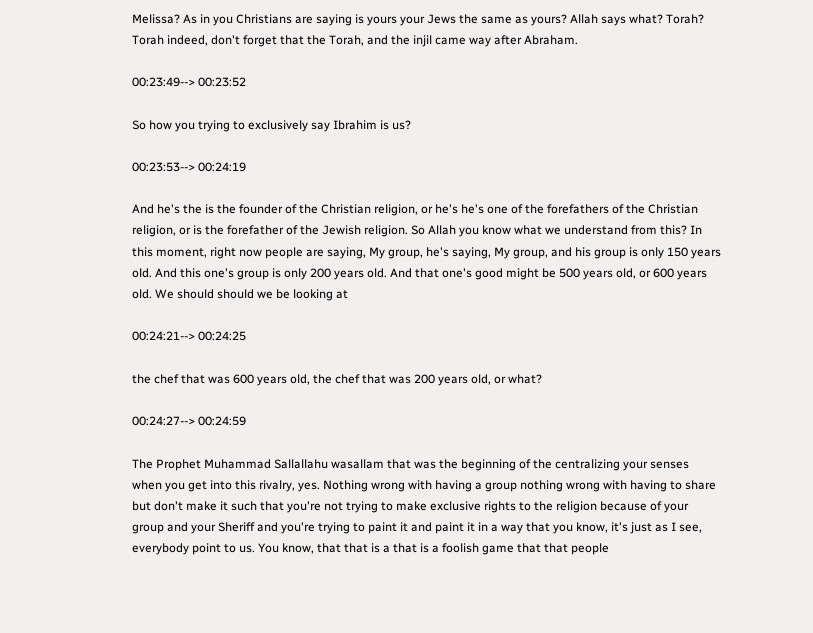Melissa? As in you Christians are saying is yours your Jews the same as yours? Allah says what? Torah? Torah indeed, don't forget that the Torah, and the injil came way after Abraham.

00:23:49--> 00:23:52

So how you trying to exclusively say Ibrahim is us?

00:23:53--> 00:24:19

And he's the is the founder of the Christian religion, or he's he's one of the forefathers of the Christian religion, or is the forefather of the Jewish religion. So Allah you know what we understand from this? In this moment, right now people are saying, My group, he's saying, My group, and his group is only 150 years old. And this one's group is only 200 years old. And that one's good might be 500 years old, or 600 years old. We should should we be looking at

00:24:21--> 00:24:25

the chef that was 600 years old, the chef that was 200 years old, or what?

00:24:27--> 00:24:59

The Prophet Muhammad Sallallahu wasallam that was the beginning of the centralizing your senses when you get into this rivalry, yes. Nothing wrong with having a group nothing wrong with having to share but don't make it such that you're not trying to make exclusive rights to the religion because of your group and your Sheriff and you're trying to paint it and paint it in a way that you know, it's just as I see, everybody point to us. You know, that that is a that is a foolish game that that people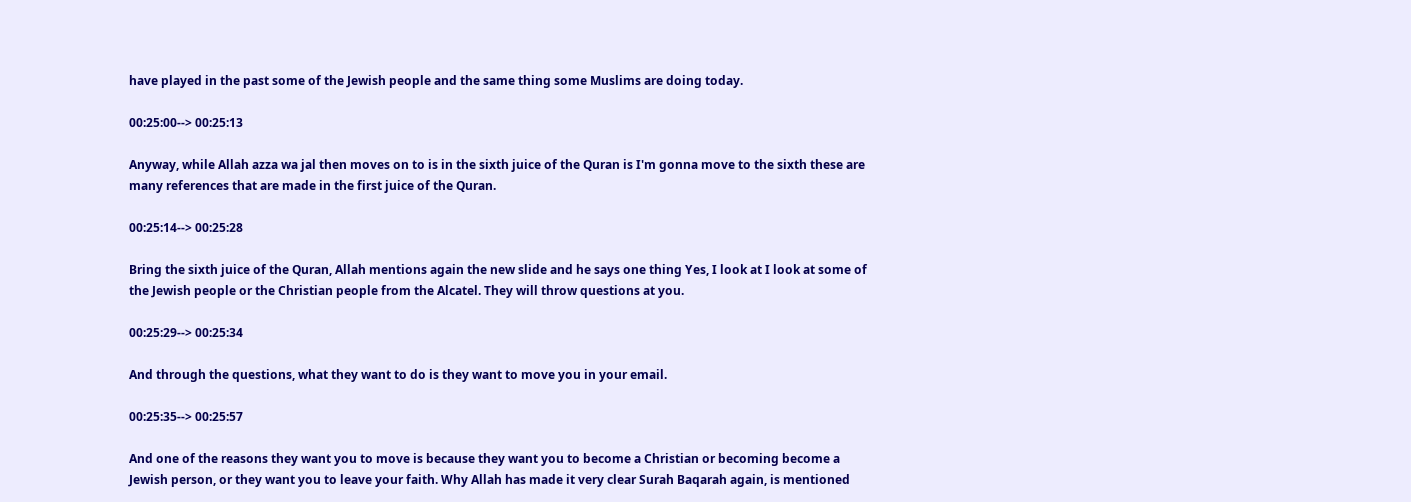have played in the past some of the Jewish people and the same thing some Muslims are doing today.

00:25:00--> 00:25:13

Anyway, while Allah azza wa jal then moves on to is in the sixth juice of the Quran is I'm gonna move to the sixth these are many references that are made in the first juice of the Quran.

00:25:14--> 00:25:28

Bring the sixth juice of the Quran, Allah mentions again the new slide and he says one thing Yes, I look at I look at some of the Jewish people or the Christian people from the Alcatel. They will throw questions at you.

00:25:29--> 00:25:34

And through the questions, what they want to do is they want to move you in your email.

00:25:35--> 00:25:57

And one of the reasons they want you to move is because they want you to become a Christian or becoming become a Jewish person, or they want you to leave your faith. Why Allah has made it very clear Surah Baqarah again, is mentioned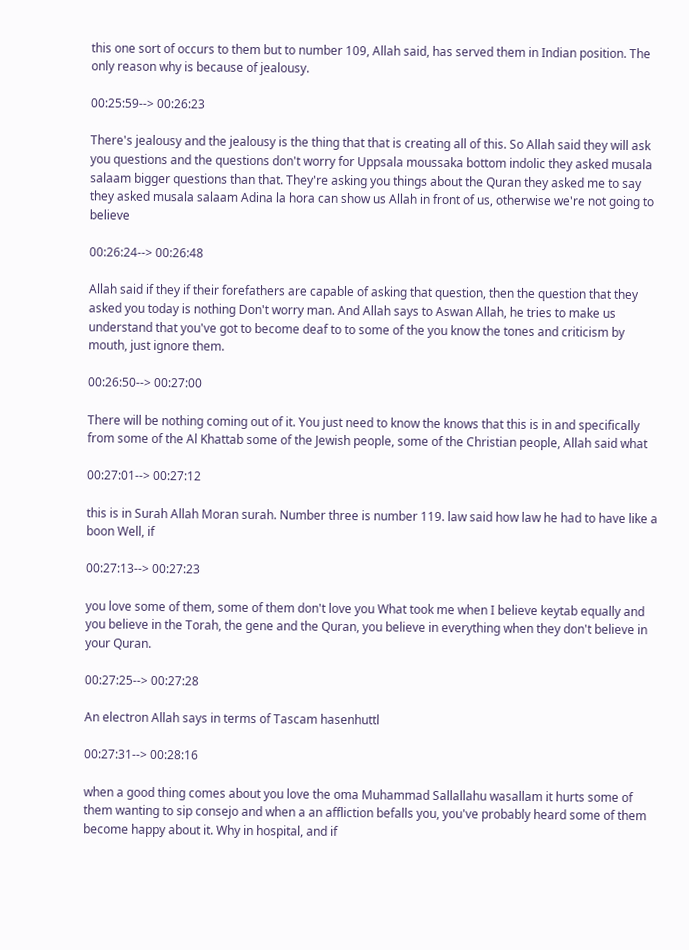this one sort of occurs to them but to number 109, Allah said, has served them in Indian position. The only reason why is because of jealousy.

00:25:59--> 00:26:23

There's jealousy and the jealousy is the thing that that is creating all of this. So Allah said they will ask you questions and the questions don't worry for Uppsala moussaka bottom indolic they asked musala salaam bigger questions than that. They're asking you things about the Quran they asked me to say they asked musala salaam Adina la hora can show us Allah in front of us, otherwise we're not going to believe

00:26:24--> 00:26:48

Allah said if they if their forefathers are capable of asking that question, then the question that they asked you today is nothing Don't worry man. And Allah says to Aswan Allah, he tries to make us understand that you've got to become deaf to to some of the you know the tones and criticism by mouth, just ignore them.

00:26:50--> 00:27:00

There will be nothing coming out of it. You just need to know the knows that this is in and specifically from some of the Al Khattab some of the Jewish people, some of the Christian people, Allah said what

00:27:01--> 00:27:12

this is in Surah Allah Moran surah. Number three is number 119. law said how law he had to have like a boon Well, if

00:27:13--> 00:27:23

you love some of them, some of them don't love you What took me when I believe keytab equally and you believe in the Torah, the gene and the Quran, you believe in everything when they don't believe in your Quran.

00:27:25--> 00:27:28

An electron Allah says in terms of Tascam hasenhuttl

00:27:31--> 00:28:16

when a good thing comes about you love the oma Muhammad Sallallahu wasallam it hurts some of them wanting to sip consejo and when a an affliction befalls you, you've probably heard some of them become happy about it. Why in hospital, and if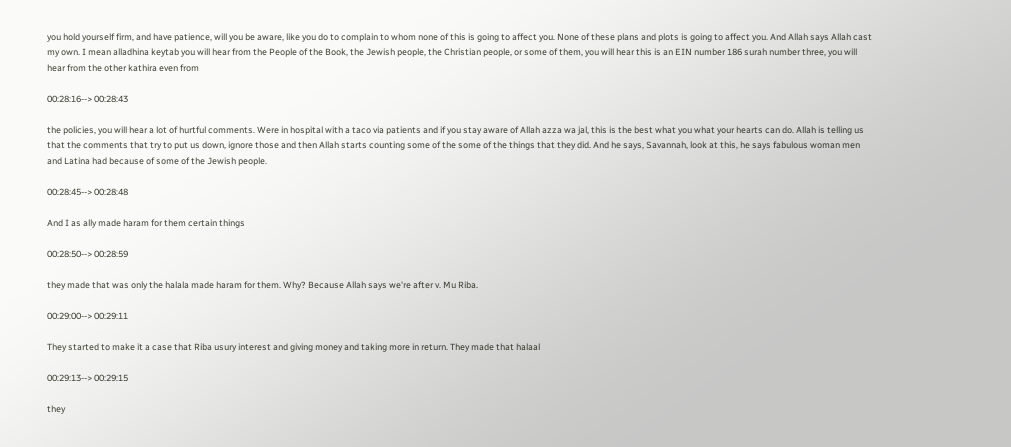you hold yourself firm, and have patience, will you be aware, like you do to complain to whom none of this is going to affect you. None of these plans and plots is going to affect you. And Allah says Allah cast my own. I mean alladhina keytab you will hear from the People of the Book, the Jewish people, the Christian people, or some of them, you will hear this is an EIN number 186 surah number three, you will hear from the other kathira even from

00:28:16--> 00:28:43

the policies, you will hear a lot of hurtful comments. Were in hospital with a taco via patients and if you stay aware of Allah azza wa jal, this is the best what you what your hearts can do. Allah is telling us that the comments that try to put us down, ignore those and then Allah starts counting some of the some of the things that they did. And he says, Savannah, look at this, he says fabulous woman men and Latina had because of some of the Jewish people.

00:28:45--> 00:28:48

And I as ally made haram for them certain things

00:28:50--> 00:28:59

they made that was only the halala made haram for them. Why? Because Allah says we're after v. Mu Riba.

00:29:00--> 00:29:11

They started to make it a case that Riba usury interest and giving money and taking more in return. They made that halaal

00:29:13--> 00:29:15

they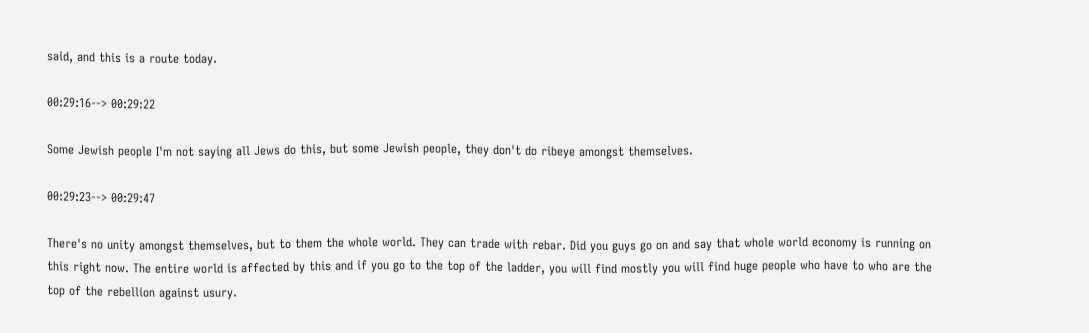said, and this is a route today.

00:29:16--> 00:29:22

Some Jewish people I'm not saying all Jews do this, but some Jewish people, they don't do ribeye amongst themselves.

00:29:23--> 00:29:47

There's no unity amongst themselves, but to them the whole world. They can trade with rebar. Did you guys go on and say that whole world economy is running on this right now. The entire world is affected by this and if you go to the top of the ladder, you will find mostly you will find huge people who have to who are the top of the rebellion against usury.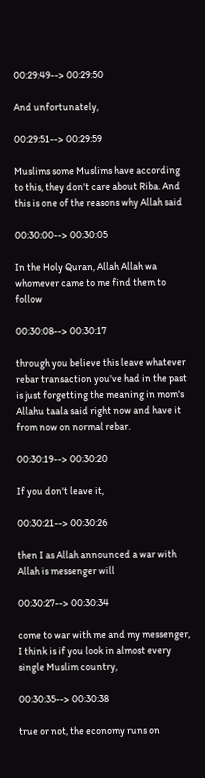00:29:49--> 00:29:50

And unfortunately,

00:29:51--> 00:29:59

Muslims some Muslims have according to this, they don't care about Riba. And this is one of the reasons why Allah said

00:30:00--> 00:30:05

In the Holy Quran, Allah Allah wa whomever came to me find them to follow

00:30:08--> 00:30:17

through you believe this leave whatever rebar transaction you've had in the past is just forgetting the meaning in mom's Allahu taala said right now and have it from now on normal rebar.

00:30:19--> 00:30:20

If you don't leave it,

00:30:21--> 00:30:26

then I as Allah announced a war with Allah is messenger will

00:30:27--> 00:30:34

come to war with me and my messenger, I think is if you look in almost every single Muslim country,

00:30:35--> 00:30:38

true or not, the economy runs on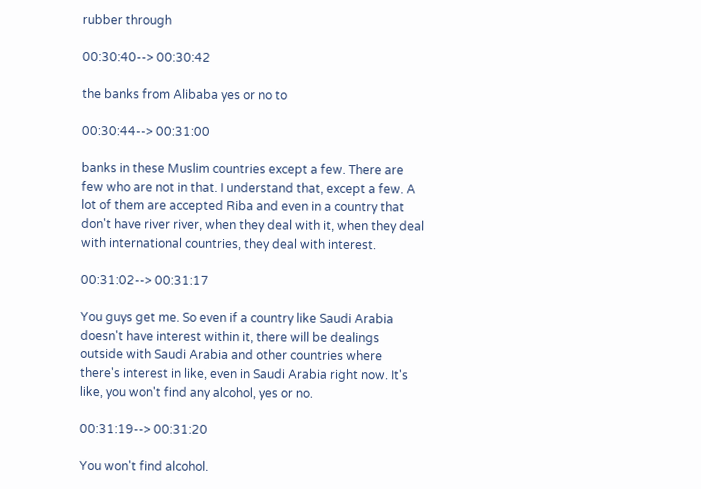rubber through

00:30:40--> 00:30:42

the banks from Alibaba yes or no to

00:30:44--> 00:31:00

banks in these Muslim countries except a few. There are few who are not in that. I understand that, except a few. A lot of them are accepted Riba and even in a country that don't have river river, when they deal with it, when they deal with international countries, they deal with interest.

00:31:02--> 00:31:17

You guys get me. So even if a country like Saudi Arabia doesn't have interest within it, there will be dealings outside with Saudi Arabia and other countries where there's interest in like, even in Saudi Arabia right now. It's like, you won't find any alcohol, yes or no.

00:31:19--> 00:31:20

You won't find alcohol.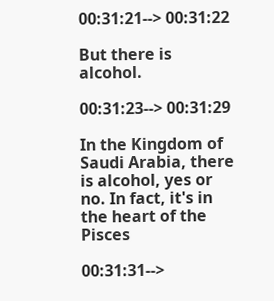00:31:21--> 00:31:22

But there is alcohol.

00:31:23--> 00:31:29

In the Kingdom of Saudi Arabia, there is alcohol, yes or no. In fact, it's in the heart of the Pisces

00:31:31-->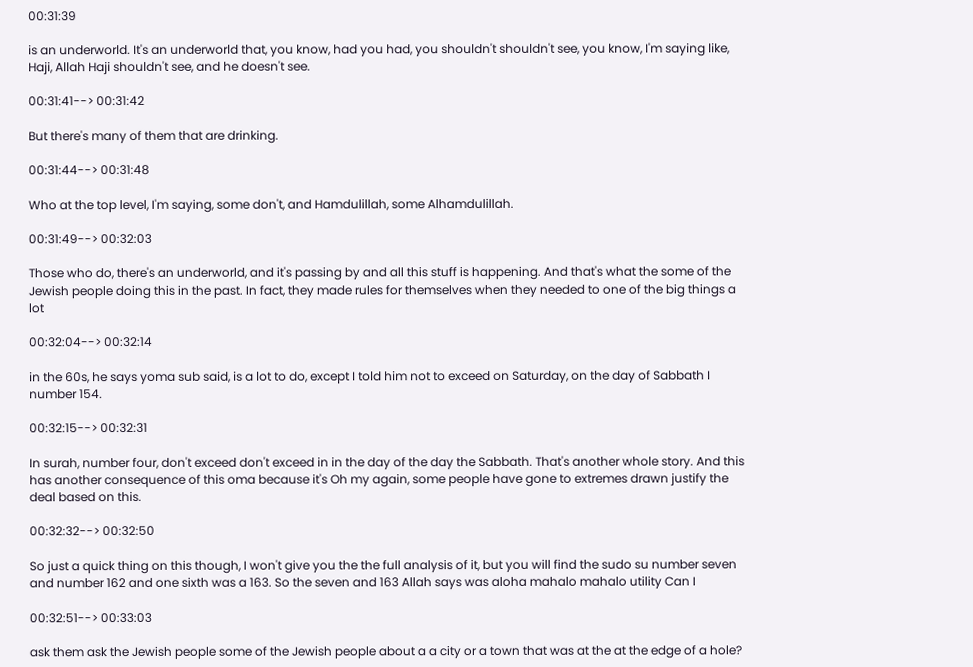00:31:39

is an underworld. It's an underworld that, you know, had you had, you shouldn't shouldn't see, you know, I'm saying like, Haji, Allah Haji shouldn't see, and he doesn't see.

00:31:41--> 00:31:42

But there's many of them that are drinking.

00:31:44--> 00:31:48

Who at the top level, I'm saying, some don't, and Hamdulillah, some Alhamdulillah.

00:31:49--> 00:32:03

Those who do, there's an underworld, and it's passing by and all this stuff is happening. And that's what the some of the Jewish people doing this in the past. In fact, they made rules for themselves when they needed to one of the big things a lot

00:32:04--> 00:32:14

in the 60s, he says yoma sub said, is a lot to do, except I told him not to exceed on Saturday, on the day of Sabbath I number 154.

00:32:15--> 00:32:31

In surah, number four, don't exceed don't exceed in in the day of the day the Sabbath. That's another whole story. And this has another consequence of this oma because it's Oh my again, some people have gone to extremes drawn justify the deal based on this.

00:32:32--> 00:32:50

So just a quick thing on this though, I won't give you the the full analysis of it, but you will find the sudo su number seven and number 162 and one sixth was a 163. So the seven and 163 Allah says was aloha mahalo mahalo utility Can I

00:32:51--> 00:33:03

ask them ask the Jewish people some of the Jewish people about a a city or a town that was at the at the edge of a hole?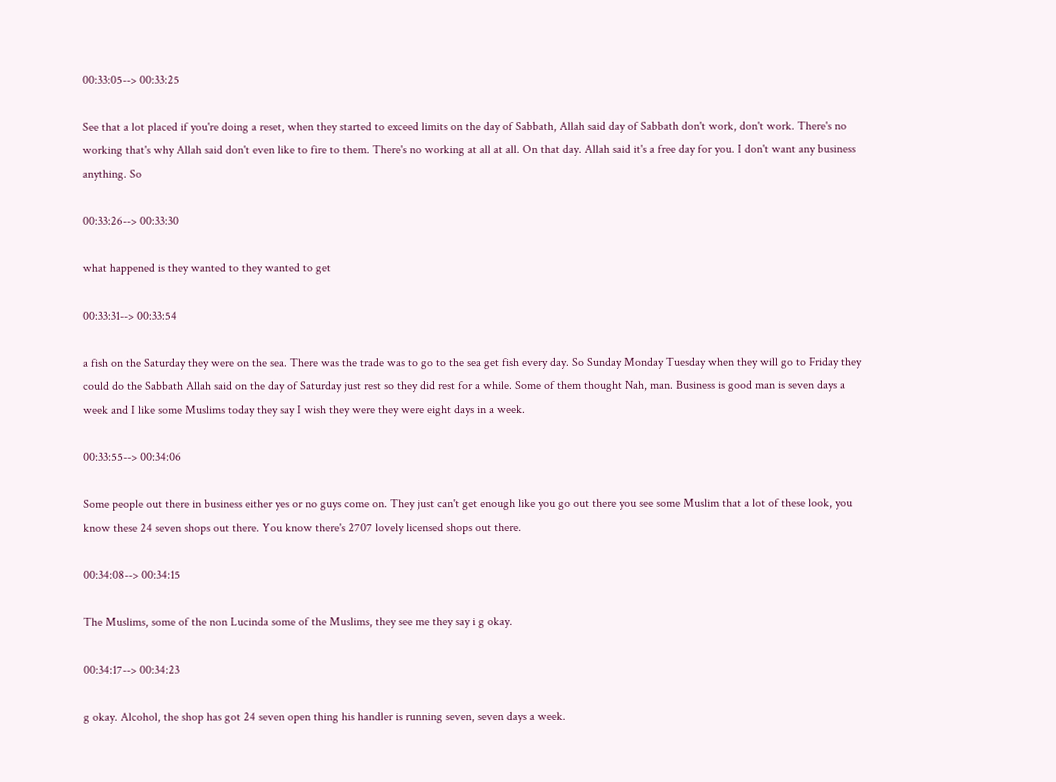00:33:05--> 00:33:25

See that a lot placed if you're doing a reset, when they started to exceed limits on the day of Sabbath, Allah said day of Sabbath don't work, don't work. There's no working that's why Allah said don't even like to fire to them. There's no working at all at all. On that day. Allah said it's a free day for you. I don't want any business anything. So

00:33:26--> 00:33:30

what happened is they wanted to they wanted to get

00:33:31--> 00:33:54

a fish on the Saturday they were on the sea. There was the trade was to go to the sea get fish every day. So Sunday Monday Tuesday when they will go to Friday they could do the Sabbath Allah said on the day of Saturday just rest so they did rest for a while. Some of them thought Nah, man. Business is good man is seven days a week and I like some Muslims today they say I wish they were they were eight days in a week.

00:33:55--> 00:34:06

Some people out there in business either yes or no guys come on. They just can't get enough like you go out there you see some Muslim that a lot of these look, you know these 24 seven shops out there. You know there's 2707 lovely licensed shops out there.

00:34:08--> 00:34:15

The Muslims, some of the non Lucinda some of the Muslims, they see me they say i g okay.

00:34:17--> 00:34:23

g okay. Alcohol, the shop has got 24 seven open thing his handler is running seven, seven days a week.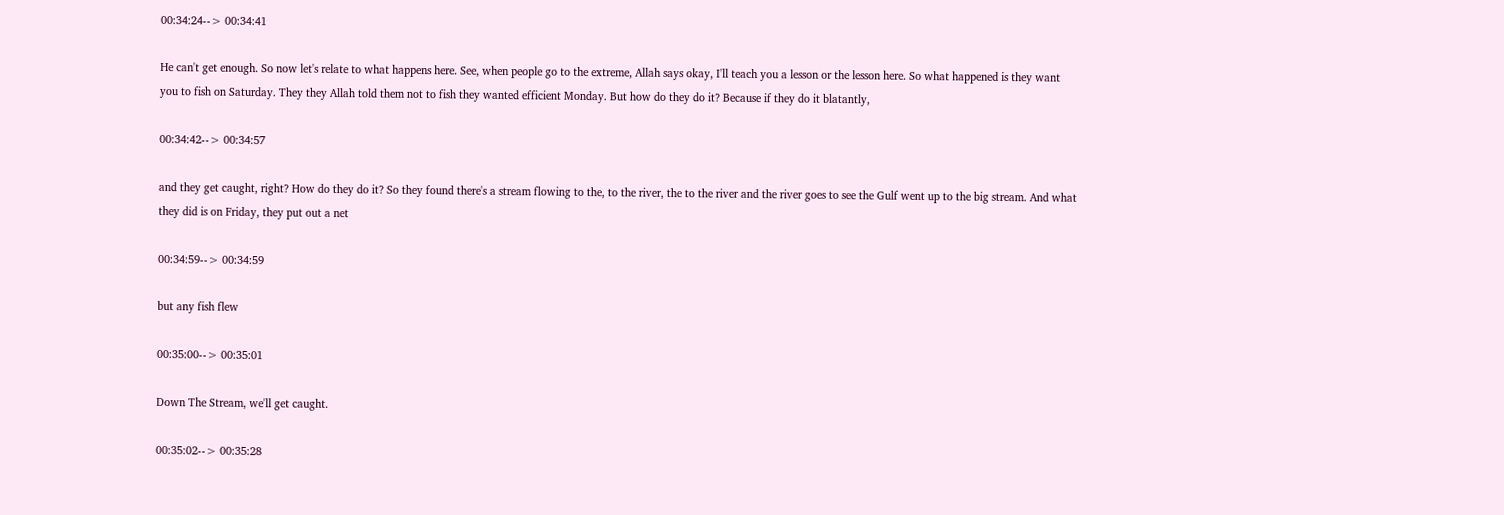00:34:24--> 00:34:41

He can't get enough. So now let's relate to what happens here. See, when people go to the extreme, Allah says okay, I'll teach you a lesson or the lesson here. So what happened is they want you to fish on Saturday. They they Allah told them not to fish they wanted efficient Monday. But how do they do it? Because if they do it blatantly,

00:34:42--> 00:34:57

and they get caught, right? How do they do it? So they found there's a stream flowing to the, to the river, the to the river and the river goes to see the Gulf went up to the big stream. And what they did is on Friday, they put out a net

00:34:59--> 00:34:59

but any fish flew

00:35:00--> 00:35:01

Down The Stream, we'll get caught.

00:35:02--> 00:35:28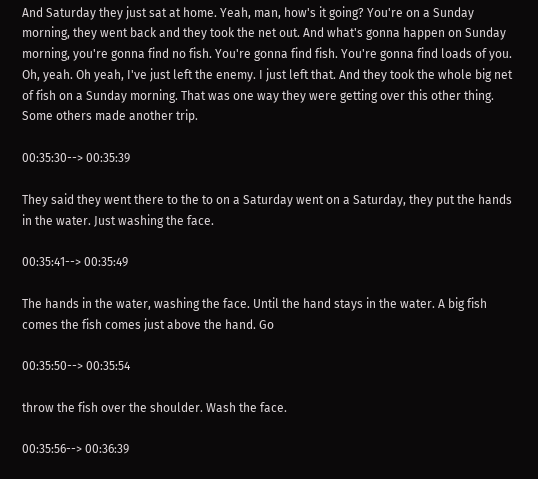And Saturday they just sat at home. Yeah, man, how's it going? You're on a Sunday morning, they went back and they took the net out. And what's gonna happen on Sunday morning, you're gonna find no fish. You're gonna find fish. You're gonna find loads of you. Oh, yeah. Oh yeah, I've just left the enemy. I just left that. And they took the whole big net of fish on a Sunday morning. That was one way they were getting over this other thing. Some others made another trip.

00:35:30--> 00:35:39

They said they went there to the to on a Saturday went on a Saturday, they put the hands in the water. Just washing the face.

00:35:41--> 00:35:49

The hands in the water, washing the face. Until the hand stays in the water. A big fish comes the fish comes just above the hand. Go

00:35:50--> 00:35:54

throw the fish over the shoulder. Wash the face.

00:35:56--> 00:36:39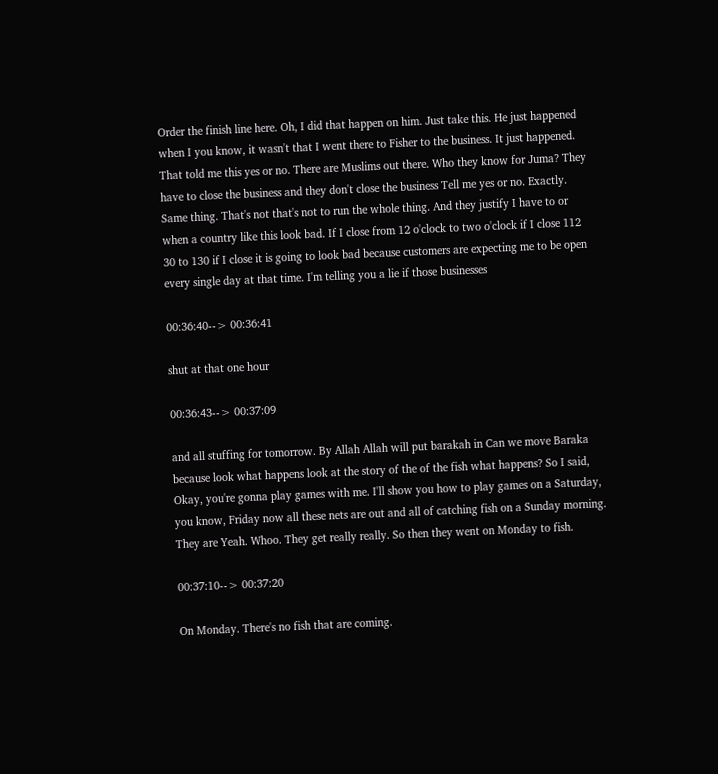Order the finish line here. Oh, I did that happen on him. Just take this. He just happened when I you know, it wasn't that I went there to Fisher to the business. It just happened. That told me this yes or no. There are Muslims out there. Who they know for Juma? They have to close the business and they don't close the business Tell me yes or no. Exactly. Same thing. That's not that's not to run the whole thing. And they justify I have to or when a country like this look bad. If I close from 12 o'clock to two o'clock if I close 112 30 to 130 if I close it is going to look bad because customers are expecting me to be open every single day at that time. I'm telling you a lie if those businesses

00:36:40--> 00:36:41

shut at that one hour

00:36:43--> 00:37:09

and all stuffing for tomorrow. By Allah Allah will put barakah in Can we move Baraka because look what happens look at the story of the of the fish what happens? So I said, Okay, you're gonna play games with me. I'll show you how to play games on a Saturday, you know, Friday now all these nets are out and all of catching fish on a Sunday morning. They are Yeah. Whoo. They get really really. So then they went on Monday to fish.

00:37:10--> 00:37:20

On Monday. There's no fish that are coming.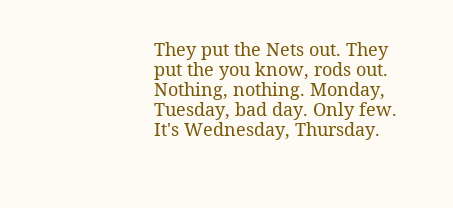They put the Nets out. They put the you know, rods out. Nothing, nothing. Monday, Tuesday, bad day. Only few. It's Wednesday, Thursday.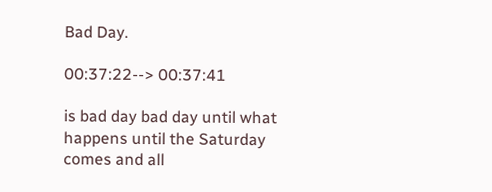Bad Day.

00:37:22--> 00:37:41

is bad day bad day until what happens until the Saturday comes and all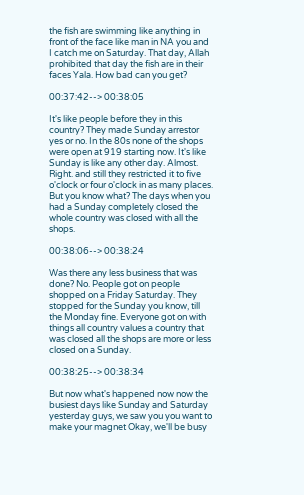the fish are swimming like anything in front of the face like man in NA you and I catch me on Saturday. That day, Allah prohibited that day the fish are in their faces Yala. How bad can you get?

00:37:42--> 00:38:05

It's like people before they in this country? They made Sunday arrestor yes or no. In the 80s none of the shops were open at 919 starting now. It's like Sunday is like any other day. Almost. Right. and still they restricted it to five o'clock or four o'clock in as many places. But you know what? The days when you had a Sunday completely closed the whole country was closed with all the shops.

00:38:06--> 00:38:24

Was there any less business that was done? No. People got on people shopped on a Friday Saturday. They stopped for the Sunday you know, till the Monday fine. Everyone got on with things all country values a country that was closed all the shops are more or less closed on a Sunday.

00:38:25--> 00:38:34

But now what's happened now now the busiest days like Sunday and Saturday yesterday guys, we saw you you want to make your magnet Okay, we'll be busy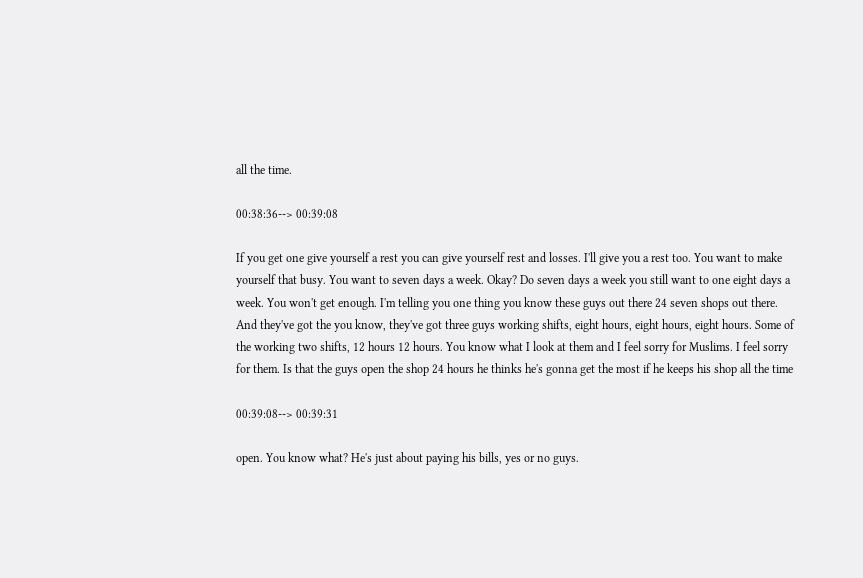all the time.

00:38:36--> 00:39:08

If you get one give yourself a rest you can give yourself rest and losses. I'll give you a rest too. You want to make yourself that busy. You want to seven days a week. Okay? Do seven days a week you still want to one eight days a week. You won't get enough. I'm telling you one thing you know these guys out there 24 seven shops out there. And they've got the you know, they've got three guys working shifts, eight hours, eight hours, eight hours. Some of the working two shifts, 12 hours 12 hours. You know what I look at them and I feel sorry for Muslims. I feel sorry for them. Is that the guys open the shop 24 hours he thinks he's gonna get the most if he keeps his shop all the time

00:39:08--> 00:39:31

open. You know what? He's just about paying his bills, yes or no guys.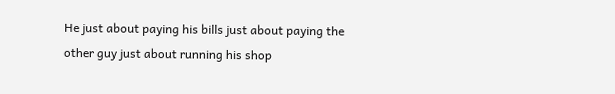He just about paying his bills just about paying the other guy just about running his shop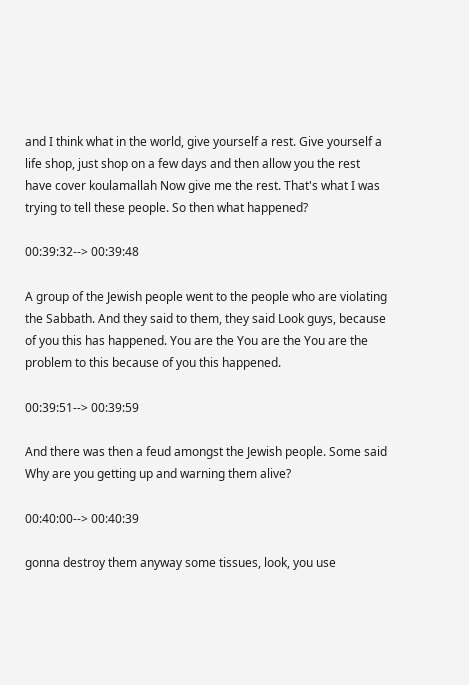and I think what in the world, give yourself a rest. Give yourself a life shop, just shop on a few days and then allow you the rest have cover koulamallah Now give me the rest. That's what I was trying to tell these people. So then what happened?

00:39:32--> 00:39:48

A group of the Jewish people went to the people who are violating the Sabbath. And they said to them, they said Look guys, because of you this has happened. You are the You are the You are the problem to this because of you this happened.

00:39:51--> 00:39:59

And there was then a feud amongst the Jewish people. Some said Why are you getting up and warning them alive?

00:40:00--> 00:40:39

gonna destroy them anyway some tissues, look, you use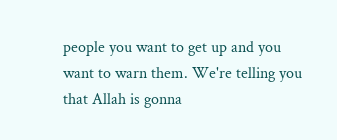people you want to get up and you want to warn them. We're telling you that Allah is gonna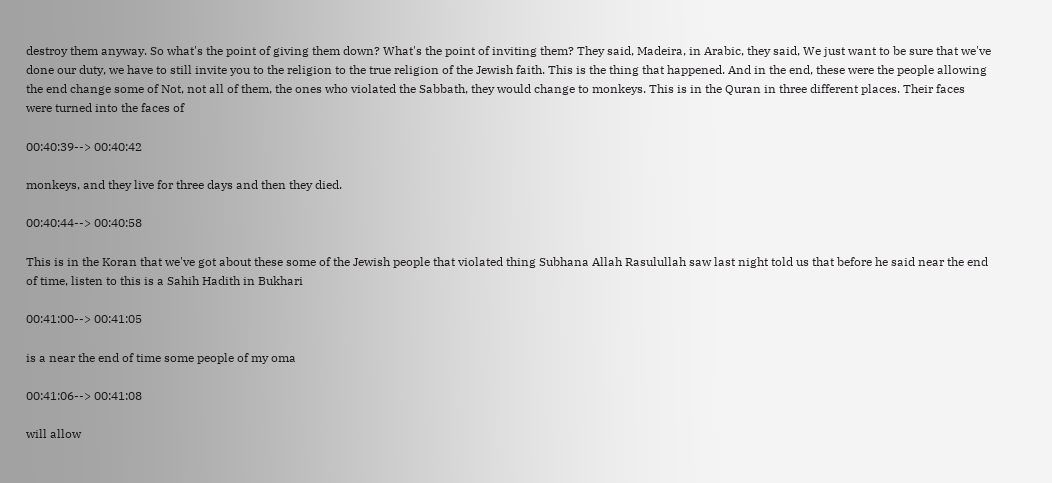destroy them anyway. So what's the point of giving them down? What's the point of inviting them? They said, Madeira, in Arabic, they said, We just want to be sure that we've done our duty, we have to still invite you to the religion to the true religion of the Jewish faith. This is the thing that happened. And in the end, these were the people allowing the end change some of Not, not all of them, the ones who violated the Sabbath, they would change to monkeys. This is in the Quran in three different places. Their faces were turned into the faces of

00:40:39--> 00:40:42

monkeys, and they live for three days and then they died.

00:40:44--> 00:40:58

This is in the Koran that we've got about these some of the Jewish people that violated thing Subhana Allah Rasulullah saw last night told us that before he said near the end of time, listen to this is a Sahih Hadith in Bukhari

00:41:00--> 00:41:05

is a near the end of time some people of my oma

00:41:06--> 00:41:08

will allow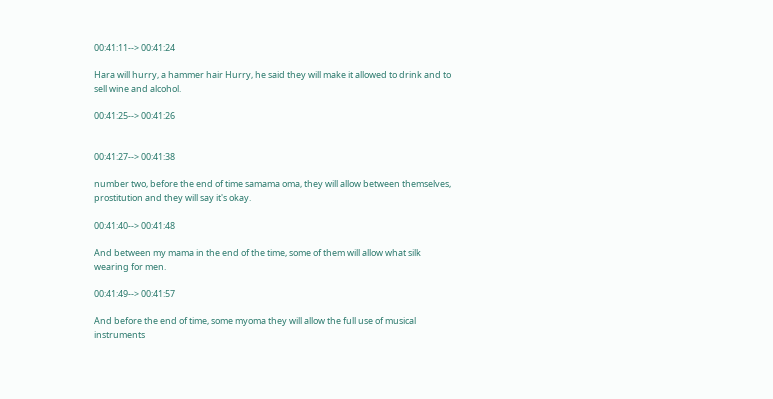00:41:11--> 00:41:24

Hara will hurry, a hammer hair Hurry, he said they will make it allowed to drink and to sell wine and alcohol.

00:41:25--> 00:41:26


00:41:27--> 00:41:38

number two, before the end of time samama oma, they will allow between themselves, prostitution and they will say it's okay.

00:41:40--> 00:41:48

And between my mama in the end of the time, some of them will allow what silk wearing for men.

00:41:49--> 00:41:57

And before the end of time, some myoma they will allow the full use of musical instruments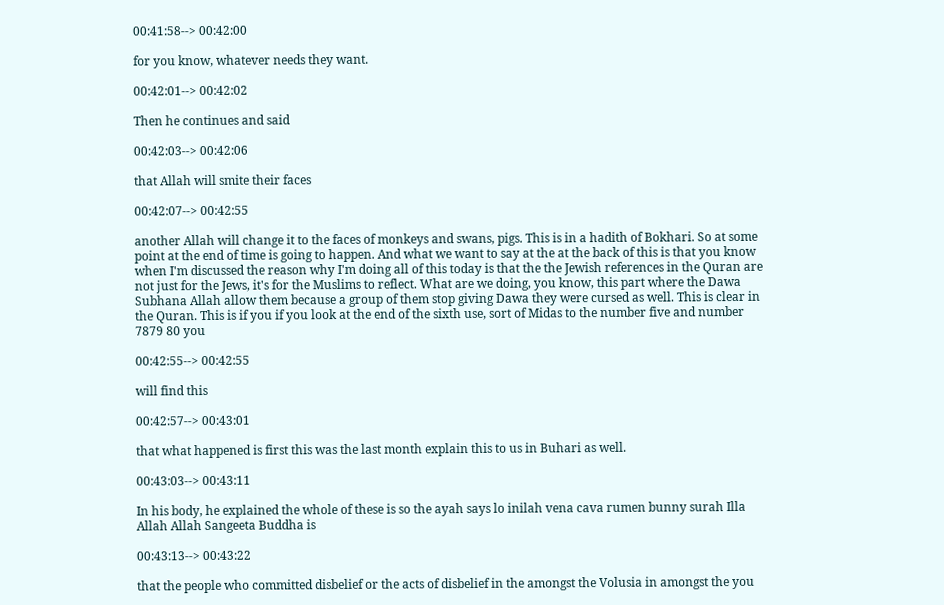00:41:58--> 00:42:00

for you know, whatever needs they want.

00:42:01--> 00:42:02

Then he continues and said

00:42:03--> 00:42:06

that Allah will smite their faces

00:42:07--> 00:42:55

another Allah will change it to the faces of monkeys and swans, pigs. This is in a hadith of Bokhari. So at some point at the end of time is going to happen. And what we want to say at the at the back of this is that you know when I'm discussed the reason why I'm doing all of this today is that the the Jewish references in the Quran are not just for the Jews, it's for the Muslims to reflect. What are we doing, you know, this part where the Dawa Subhana Allah allow them because a group of them stop giving Dawa they were cursed as well. This is clear in the Quran. This is if you if you look at the end of the sixth use, sort of Midas to the number five and number 7879 80 you

00:42:55--> 00:42:55

will find this

00:42:57--> 00:43:01

that what happened is first this was the last month explain this to us in Buhari as well.

00:43:03--> 00:43:11

In his body, he explained the whole of these is so the ayah says lo inilah vena cava rumen bunny surah Illa Allah Allah Sangeeta Buddha is

00:43:13--> 00:43:22

that the people who committed disbelief or the acts of disbelief in the amongst the Volusia in amongst the you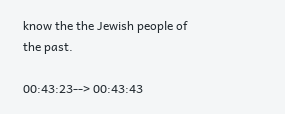know the the Jewish people of the past.

00:43:23--> 00:43:43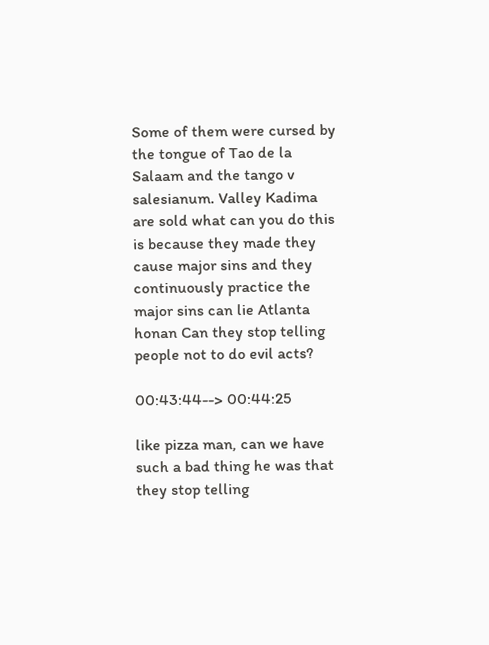Some of them were cursed by the tongue of Tao de la Salaam and the tango v salesianum. Valley Kadima are sold what can you do this is because they made they cause major sins and they continuously practice the major sins can lie Atlanta honan Can they stop telling people not to do evil acts?

00:43:44--> 00:44:25

like pizza man, can we have such a bad thing he was that they stop telling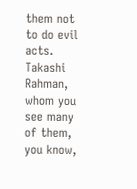them not to do evil acts. Takashi Rahman, whom you see many of them, you know,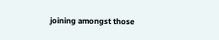joining amongst those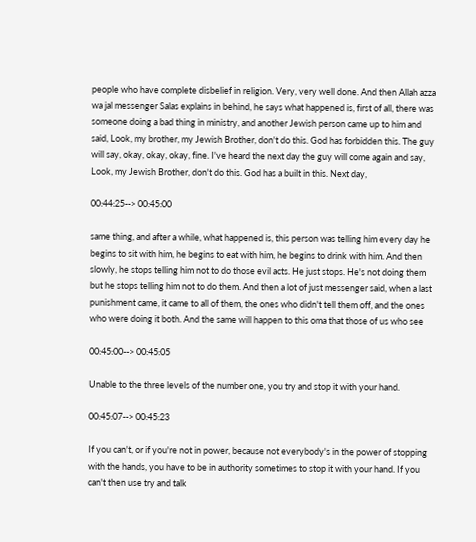people who have complete disbelief in religion. Very, very well done. And then Allah azza wa jal messenger Salas explains in behind, he says what happened is, first of all, there was someone doing a bad thing in ministry, and another Jewish person came up to him and said, Look, my brother, my Jewish Brother, don't do this. God has forbidden this. The guy will say, okay, okay, okay, fine. I've heard the next day the guy will come again and say, Look, my Jewish Brother, don't do this. God has a built in this. Next day,

00:44:25--> 00:45:00

same thing, and after a while, what happened is, this person was telling him every day he begins to sit with him, he begins to eat with him, he begins to drink with him. And then slowly, he stops telling him not to do those evil acts. He just stops. He's not doing them but he stops telling him not to do them. And then a lot of just messenger said, when a last punishment came, it came to all of them, the ones who didn't tell them off, and the ones who were doing it both. And the same will happen to this oma that those of us who see

00:45:00--> 00:45:05

Unable to the three levels of the number one, you try and stop it with your hand.

00:45:07--> 00:45:23

If you can't, or if you're not in power, because not everybody's in the power of stopping with the hands, you have to be in authority sometimes to stop it with your hand. If you can't then use try and talk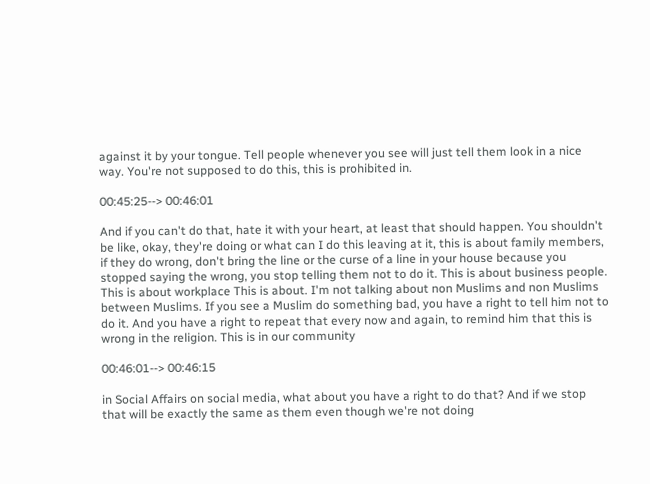against it by your tongue. Tell people whenever you see will just tell them look in a nice way. You're not supposed to do this, this is prohibited in.

00:45:25--> 00:46:01

And if you can't do that, hate it with your heart, at least that should happen. You shouldn't be like, okay, they're doing or what can I do this leaving at it, this is about family members, if they do wrong, don't bring the line or the curse of a line in your house because you stopped saying the wrong, you stop telling them not to do it. This is about business people. This is about workplace This is about. I'm not talking about non Muslims and non Muslims between Muslims. If you see a Muslim do something bad, you have a right to tell him not to do it. And you have a right to repeat that every now and again, to remind him that this is wrong in the religion. This is in our community

00:46:01--> 00:46:15

in Social Affairs on social media, what about you have a right to do that? And if we stop that will be exactly the same as them even though we're not doing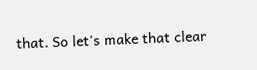that. So let's make that clear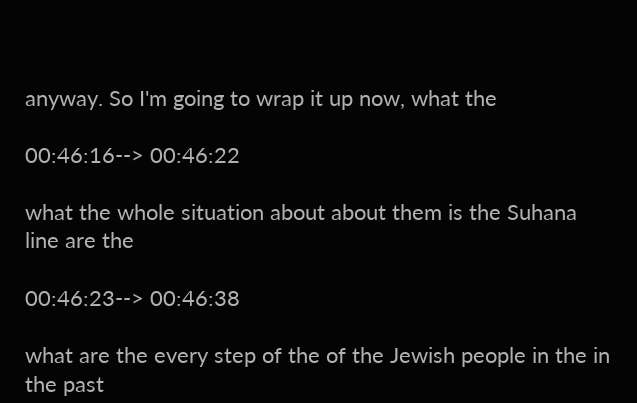anyway. So I'm going to wrap it up now, what the

00:46:16--> 00:46:22

what the whole situation about about them is the Suhana line are the

00:46:23--> 00:46:38

what are the every step of the of the Jewish people in the in the past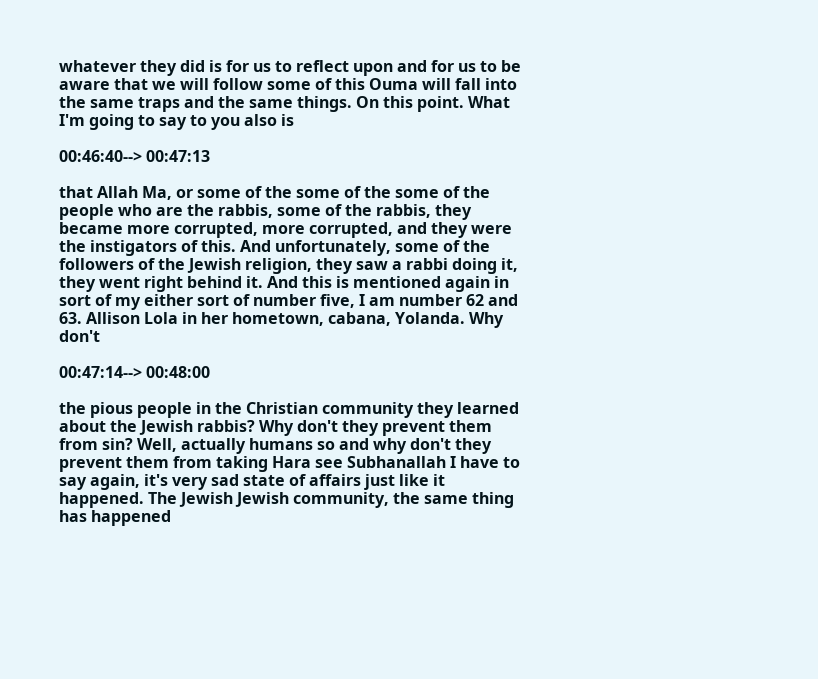whatever they did is for us to reflect upon and for us to be aware that we will follow some of this Ouma will fall into the same traps and the same things. On this point. What I'm going to say to you also is

00:46:40--> 00:47:13

that Allah Ma, or some of the some of the some of the people who are the rabbis, some of the rabbis, they became more corrupted, more corrupted, and they were the instigators of this. And unfortunately, some of the followers of the Jewish religion, they saw a rabbi doing it, they went right behind it. And this is mentioned again in sort of my either sort of number five, I am number 62 and 63. Allison Lola in her hometown, cabana, Yolanda. Why don't

00:47:14--> 00:48:00

the pious people in the Christian community they learned about the Jewish rabbis? Why don't they prevent them from sin? Well, actually humans so and why don't they prevent them from taking Hara see Subhanallah I have to say again, it's very sad state of affairs just like it happened. The Jewish Jewish community, the same thing has happened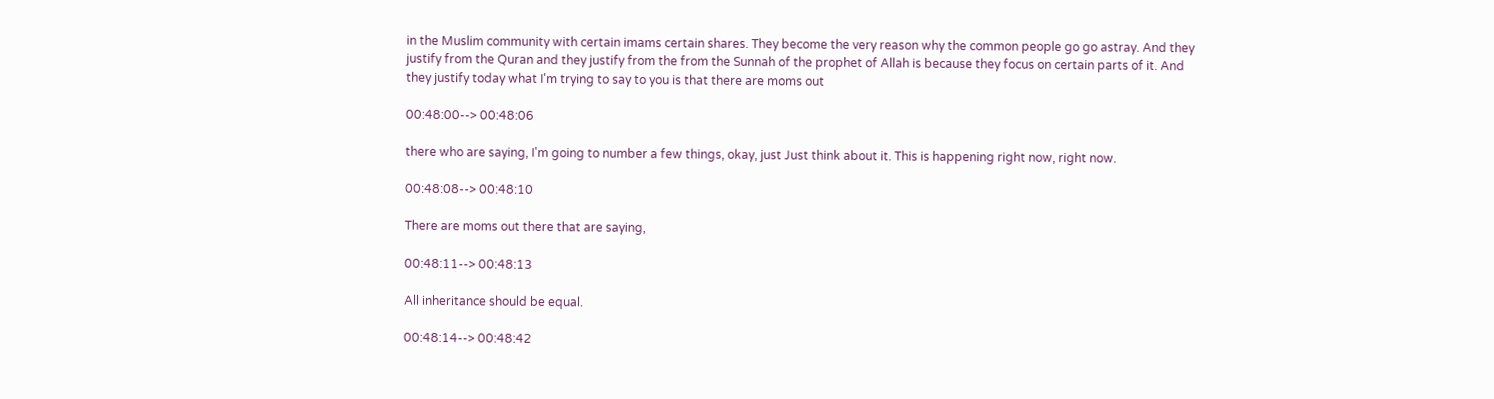in the Muslim community with certain imams certain shares. They become the very reason why the common people go go astray. And they justify from the Quran and they justify from the from the Sunnah of the prophet of Allah is because they focus on certain parts of it. And they justify today what I'm trying to say to you is that there are moms out

00:48:00--> 00:48:06

there who are saying, I'm going to number a few things, okay, just Just think about it. This is happening right now, right now.

00:48:08--> 00:48:10

There are moms out there that are saying,

00:48:11--> 00:48:13

All inheritance should be equal.

00:48:14--> 00:48:42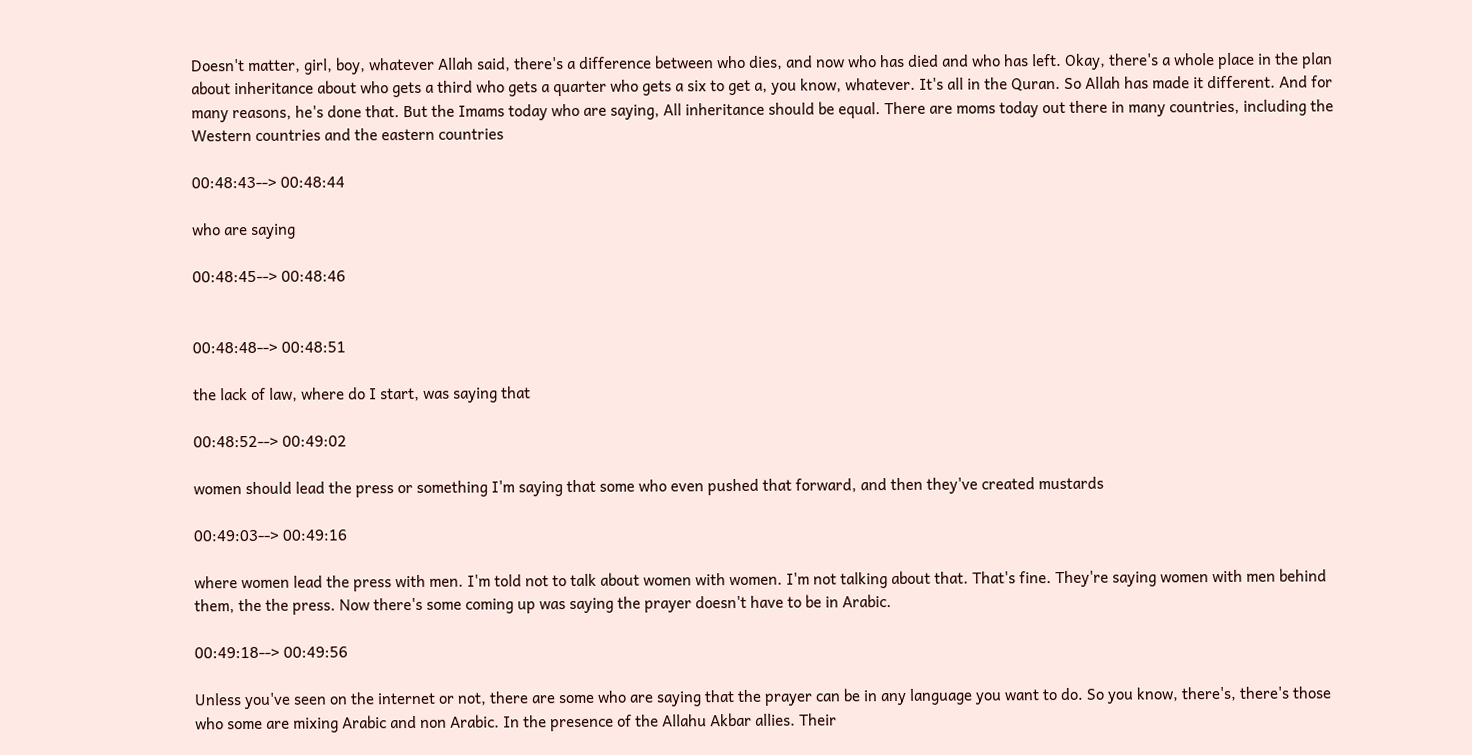Doesn't matter, girl, boy, whatever Allah said, there's a difference between who dies, and now who has died and who has left. Okay, there's a whole place in the plan about inheritance about who gets a third who gets a quarter who gets a six to get a, you know, whatever. It's all in the Quran. So Allah has made it different. And for many reasons, he's done that. But the Imams today who are saying, All inheritance should be equal. There are moms today out there in many countries, including the Western countries and the eastern countries

00:48:43--> 00:48:44

who are saying

00:48:45--> 00:48:46


00:48:48--> 00:48:51

the lack of law, where do I start, was saying that

00:48:52--> 00:49:02

women should lead the press or something I'm saying that some who even pushed that forward, and then they've created mustards

00:49:03--> 00:49:16

where women lead the press with men. I'm told not to talk about women with women. I'm not talking about that. That's fine. They're saying women with men behind them, the the press. Now there's some coming up was saying the prayer doesn't have to be in Arabic.

00:49:18--> 00:49:56

Unless you've seen on the internet or not, there are some who are saying that the prayer can be in any language you want to do. So you know, there's, there's those who some are mixing Arabic and non Arabic. In the presence of the Allahu Akbar allies. Their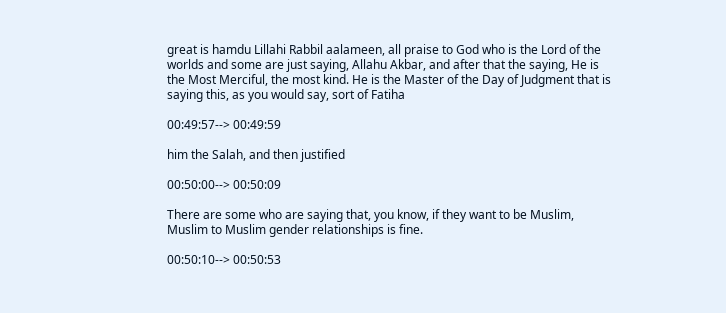great is hamdu Lillahi Rabbil aalameen, all praise to God who is the Lord of the worlds and some are just saying, Allahu Akbar, and after that the saying, He is the Most Merciful, the most kind. He is the Master of the Day of Judgment that is saying this, as you would say, sort of Fatiha

00:49:57--> 00:49:59

him the Salah, and then justified

00:50:00--> 00:50:09

There are some who are saying that, you know, if they want to be Muslim, Muslim to Muslim gender relationships is fine.

00:50:10--> 00:50:53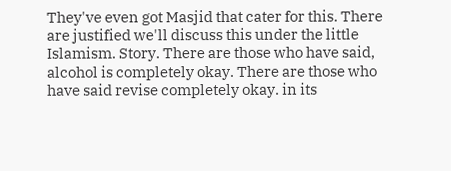They've even got Masjid that cater for this. There are justified we'll discuss this under the little Islamism. Story. There are those who have said, alcohol is completely okay. There are those who have said revise completely okay. in its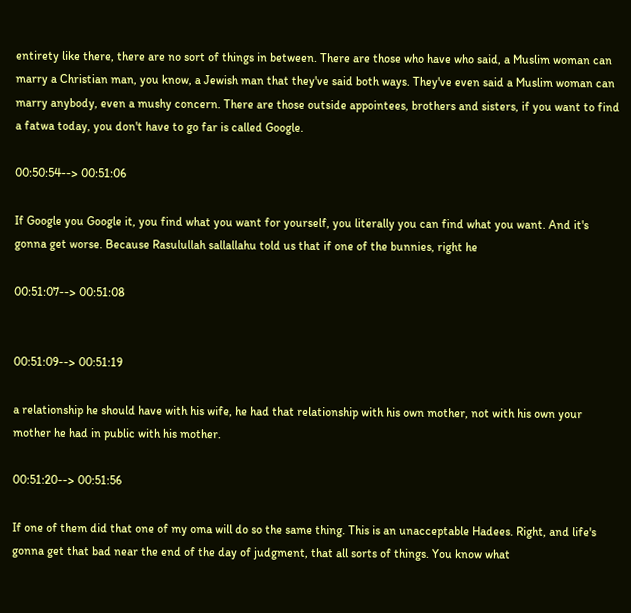entirety like there, there are no sort of things in between. There are those who have who said, a Muslim woman can marry a Christian man, you know, a Jewish man that they've said both ways. They've even said a Muslim woman can marry anybody, even a mushy concern. There are those outside appointees, brothers and sisters, if you want to find a fatwa today, you don't have to go far is called Google.

00:50:54--> 00:51:06

If Google you Google it, you find what you want for yourself, you literally you can find what you want. And it's gonna get worse. Because Rasulullah sallallahu told us that if one of the bunnies, right he

00:51:07--> 00:51:08


00:51:09--> 00:51:19

a relationship he should have with his wife, he had that relationship with his own mother, not with his own your mother he had in public with his mother.

00:51:20--> 00:51:56

If one of them did that one of my oma will do so the same thing. This is an unacceptable Hadees. Right, and life's gonna get that bad near the end of the day of judgment, that all sorts of things. You know what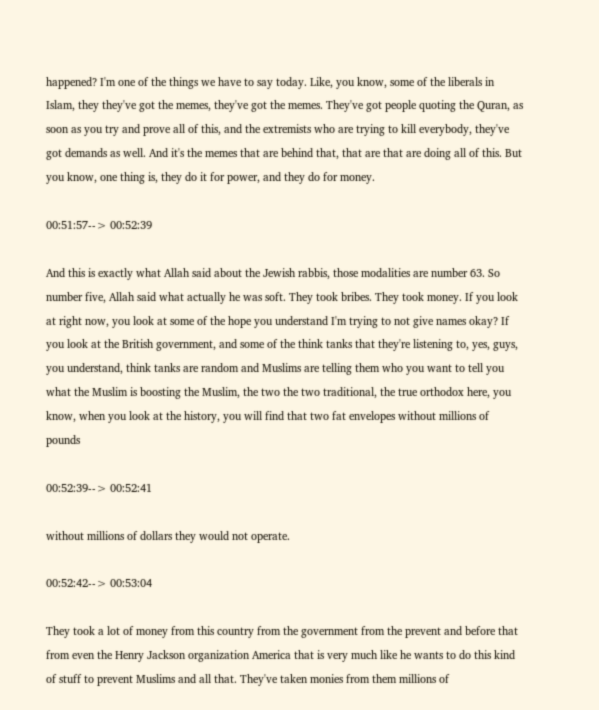happened? I'm one of the things we have to say today. Like, you know, some of the liberals in Islam, they they've got the memes, they've got the memes. They've got people quoting the Quran, as soon as you try and prove all of this, and the extremists who are trying to kill everybody, they've got demands as well. And it's the memes that are behind that, that are that are doing all of this. But you know, one thing is, they do it for power, and they do for money.

00:51:57--> 00:52:39

And this is exactly what Allah said about the Jewish rabbis, those modalities are number 63. So number five, Allah said what actually he was soft. They took bribes. They took money. If you look at right now, you look at some of the hope you understand I'm trying to not give names okay? If you look at the British government, and some of the think tanks that they're listening to, yes, guys, you understand, think tanks are random and Muslims are telling them who you want to tell you what the Muslim is boosting the Muslim, the two the two traditional, the true orthodox here, you know, when you look at the history, you will find that two fat envelopes without millions of pounds

00:52:39--> 00:52:41

without millions of dollars they would not operate.

00:52:42--> 00:53:04

They took a lot of money from this country from the government from the prevent and before that from even the Henry Jackson organization America that is very much like he wants to do this kind of stuff to prevent Muslims and all that. They've taken monies from them millions of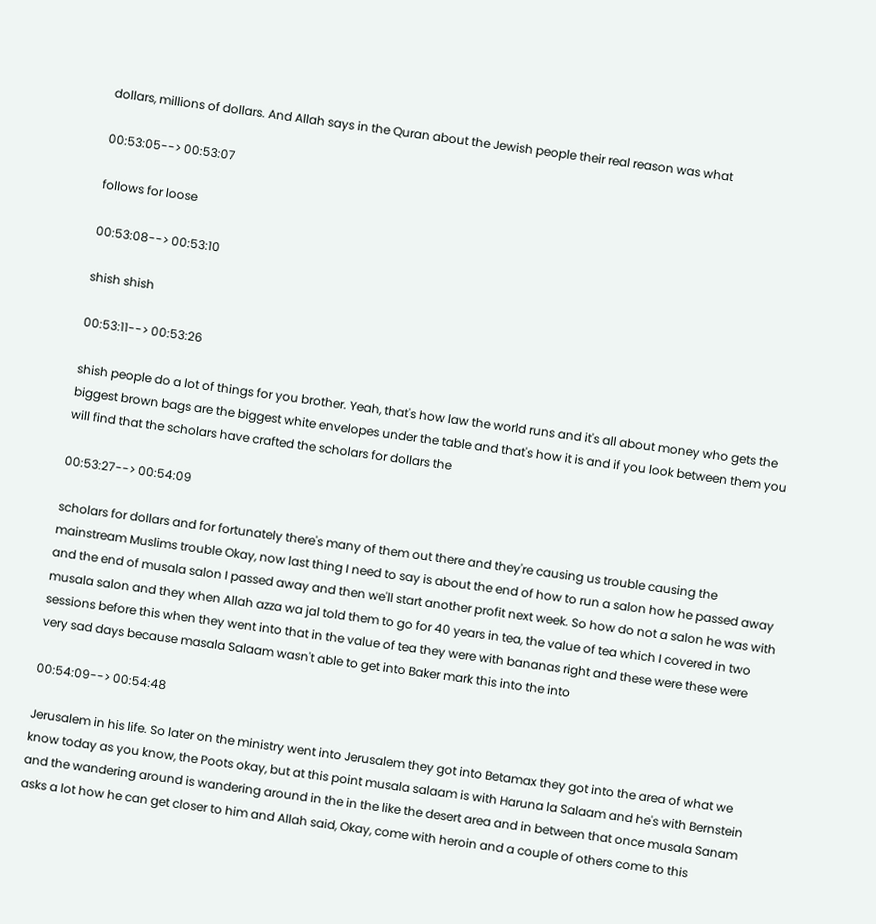dollars, millions of dollars. And Allah says in the Quran about the Jewish people their real reason was what

00:53:05--> 00:53:07

follows for loose

00:53:08--> 00:53:10

shish shish

00:53:11--> 00:53:26

shish people do a lot of things for you brother. Yeah, that's how law the world runs and it's all about money who gets the biggest brown bags are the biggest white envelopes under the table and that's how it is and if you look between them you will find that the scholars have crafted the scholars for dollars the

00:53:27--> 00:54:09

scholars for dollars and for fortunately there's many of them out there and they're causing us trouble causing the mainstream Muslims trouble Okay, now last thing I need to say is about the end of how to run a salon how he passed away and the end of musala salon I passed away and then we'll start another profit next week. So how do not a salon he was with musala salon and they when Allah azza wa jal told them to go for 40 years in tea, the value of tea which I covered in two sessions before this when they went into that in the value of tea they were with bananas right and these were these were very sad days because masala Salaam wasn't able to get into Baker mark this into the into

00:54:09--> 00:54:48

Jerusalem in his life. So later on the ministry went into Jerusalem they got into Betamax they got into the area of what we know today as you know, the Poots okay, but at this point musala salaam is with Haruna la Salaam and he's with Bernstein and the wandering around is wandering around in the in the like the desert area and in between that once musala Sanam asks a lot how he can get closer to him and Allah said, Okay, come with heroin and a couple of others come to this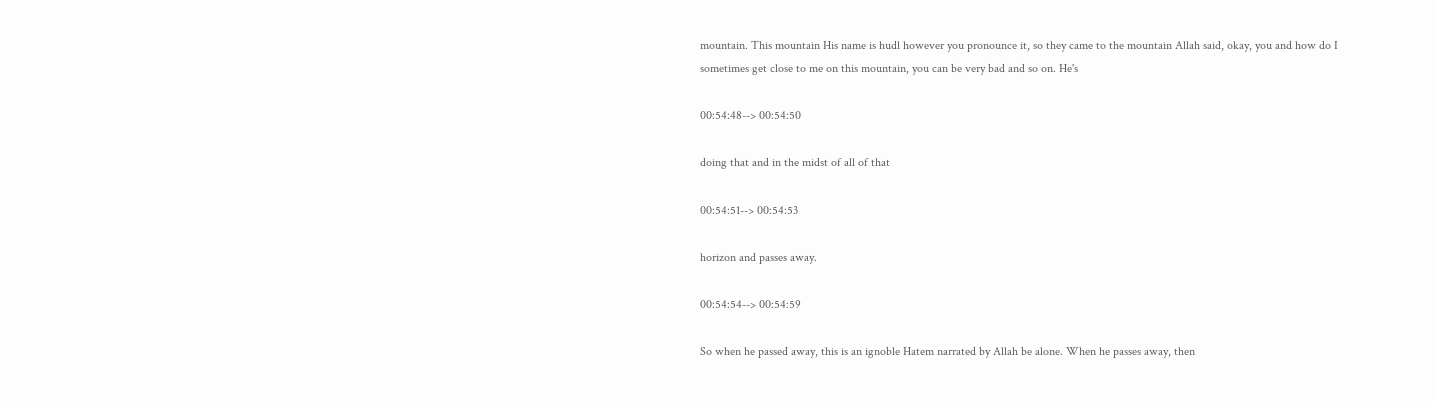mountain. This mountain His name is hudl however you pronounce it, so they came to the mountain Allah said, okay, you and how do I sometimes get close to me on this mountain, you can be very bad and so on. He's

00:54:48--> 00:54:50

doing that and in the midst of all of that

00:54:51--> 00:54:53

horizon and passes away.

00:54:54--> 00:54:59

So when he passed away, this is an ignoble Hatem narrated by Allah be alone. When he passes away, then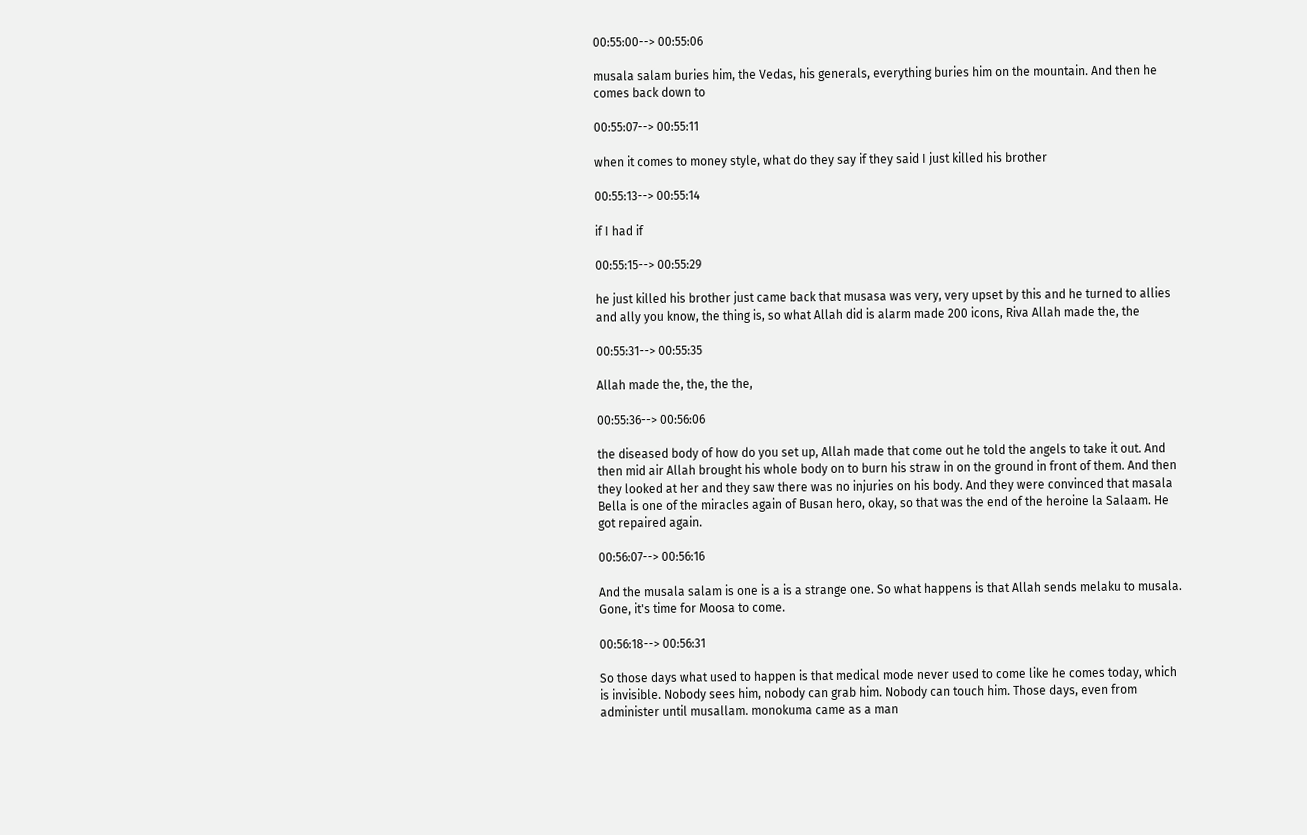00:55:00--> 00:55:06

musala salam buries him, the Vedas, his generals, everything buries him on the mountain. And then he comes back down to

00:55:07--> 00:55:11

when it comes to money style, what do they say if they said I just killed his brother

00:55:13--> 00:55:14

if I had if

00:55:15--> 00:55:29

he just killed his brother just came back that musasa was very, very upset by this and he turned to allies and ally you know, the thing is, so what Allah did is alarm made 200 icons, Riva Allah made the, the

00:55:31--> 00:55:35

Allah made the, the, the the,

00:55:36--> 00:56:06

the diseased body of how do you set up, Allah made that come out he told the angels to take it out. And then mid air Allah brought his whole body on to burn his straw in on the ground in front of them. And then they looked at her and they saw there was no injuries on his body. And they were convinced that masala Bella is one of the miracles again of Busan hero, okay, so that was the end of the heroine la Salaam. He got repaired again.

00:56:07--> 00:56:16

And the musala salam is one is a is a strange one. So what happens is that Allah sends melaku to musala. Gone, it's time for Moosa to come.

00:56:18--> 00:56:31

So those days what used to happen is that medical mode never used to come like he comes today, which is invisible. Nobody sees him, nobody can grab him. Nobody can touch him. Those days, even from administer until musallam. monokuma came as a man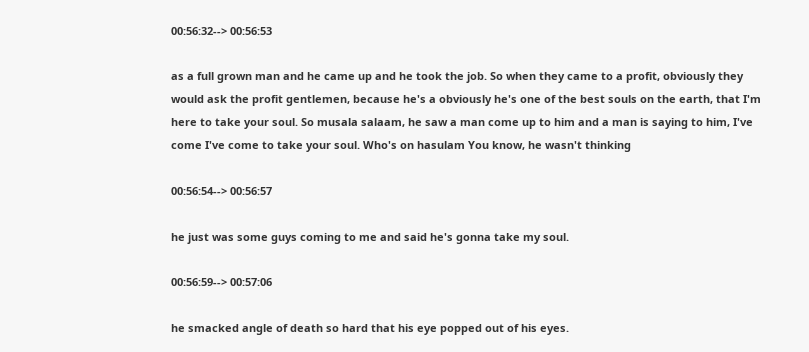00:56:32--> 00:56:53

as a full grown man and he came up and he took the job. So when they came to a profit, obviously they would ask the profit gentlemen, because he's a obviously he's one of the best souls on the earth, that I'm here to take your soul. So musala salaam, he saw a man come up to him and a man is saying to him, I've come I've come to take your soul. Who's on hasulam You know, he wasn't thinking

00:56:54--> 00:56:57

he just was some guys coming to me and said he's gonna take my soul.

00:56:59--> 00:57:06

he smacked angle of death so hard that his eye popped out of his eyes.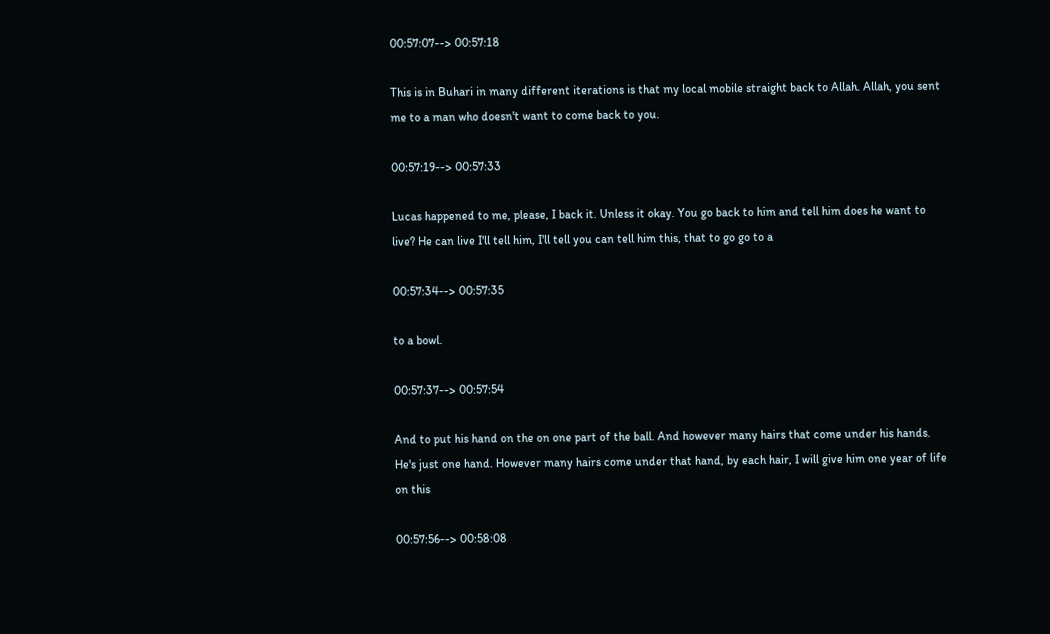00:57:07--> 00:57:18

This is in Buhari in many different iterations is that my local mobile straight back to Allah. Allah, you sent me to a man who doesn't want to come back to you.

00:57:19--> 00:57:33

Lucas happened to me, please, I back it. Unless it okay. You go back to him and tell him does he want to live? He can live I'll tell him, I'll tell you can tell him this, that to go go to a

00:57:34--> 00:57:35

to a bowl.

00:57:37--> 00:57:54

And to put his hand on the on one part of the ball. And however many hairs that come under his hands. He's just one hand. However many hairs come under that hand, by each hair, I will give him one year of life on this

00:57:56--> 00:58:08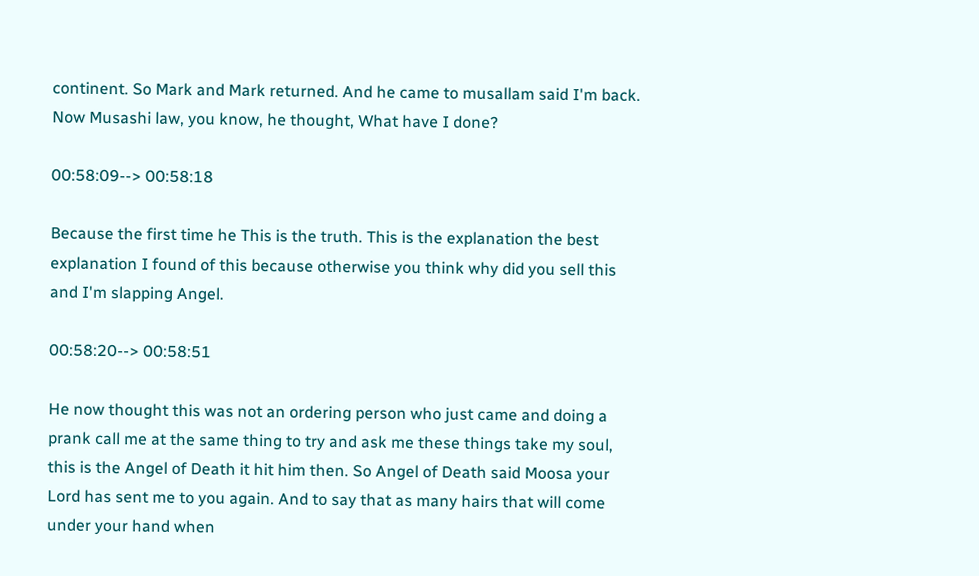continent. So Mark and Mark returned. And he came to musallam said I'm back. Now Musashi law, you know, he thought, What have I done?

00:58:09--> 00:58:18

Because the first time he This is the truth. This is the explanation the best explanation I found of this because otherwise you think why did you sell this and I'm slapping Angel.

00:58:20--> 00:58:51

He now thought this was not an ordering person who just came and doing a prank call me at the same thing to try and ask me these things take my soul, this is the Angel of Death it hit him then. So Angel of Death said Moosa your Lord has sent me to you again. And to say that as many hairs that will come under your hand when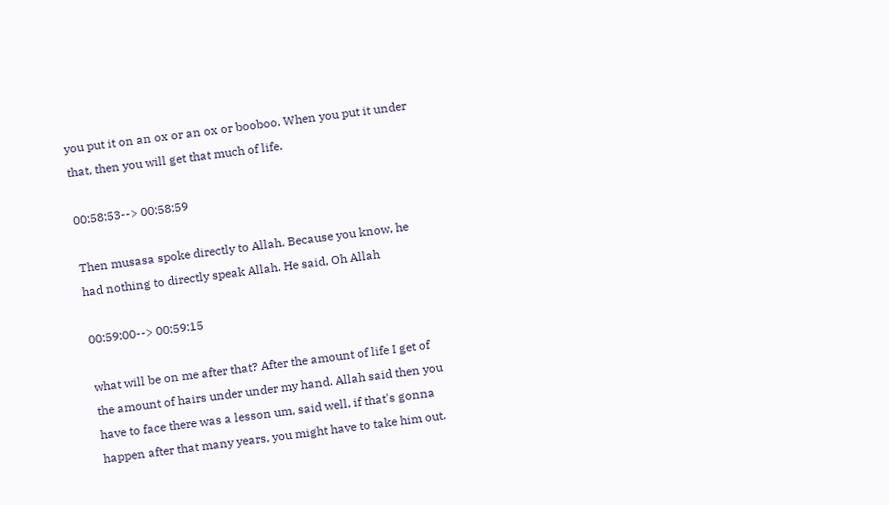you put it on an ox or an ox or booboo. When you put it under that, then you will get that much of life.

00:58:53--> 00:58:59

Then musasa spoke directly to Allah. Because you know, he had nothing to directly speak Allah. He said, Oh Allah

00:59:00--> 00:59:15

what will be on me after that? After the amount of life I get of the amount of hairs under under my hand. Allah said then you have to face there was a lesson um, said well, if that's gonna happen after that many years, you might have to take him out.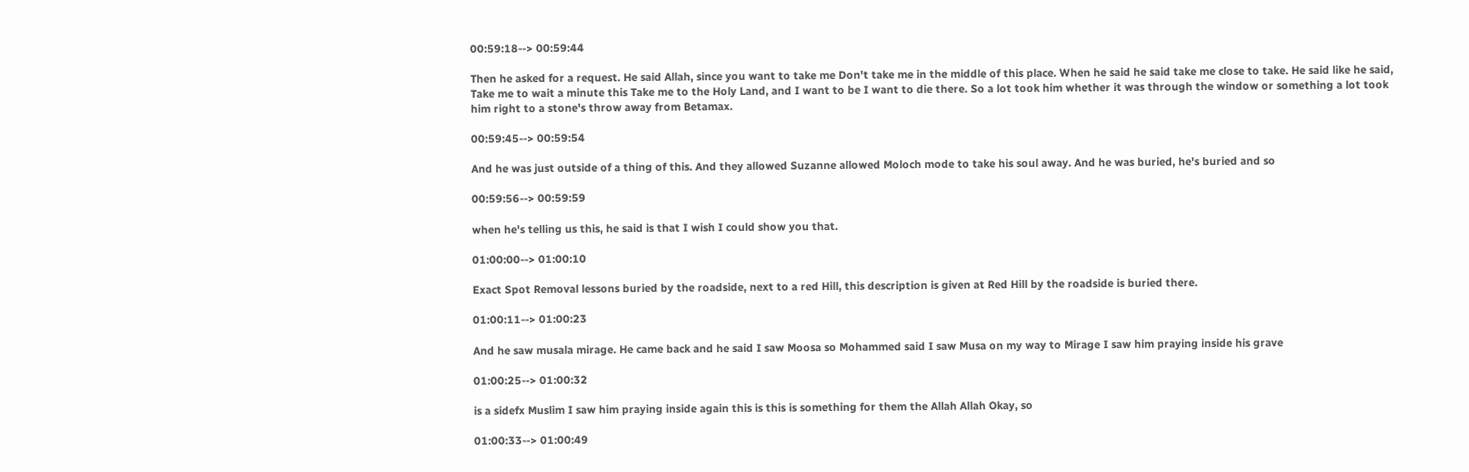00:59:18--> 00:59:44

Then he asked for a request. He said Allah, since you want to take me Don't take me in the middle of this place. When he said he said take me close to take. He said like he said, Take me to wait a minute this Take me to the Holy Land, and I want to be I want to die there. So a lot took him whether it was through the window or something a lot took him right to a stone's throw away from Betamax.

00:59:45--> 00:59:54

And he was just outside of a thing of this. And they allowed Suzanne allowed Moloch mode to take his soul away. And he was buried, he's buried and so

00:59:56--> 00:59:59

when he's telling us this, he said is that I wish I could show you that.

01:00:00--> 01:00:10

Exact Spot Removal lessons buried by the roadside, next to a red Hill, this description is given at Red Hill by the roadside is buried there.

01:00:11--> 01:00:23

And he saw musala mirage. He came back and he said I saw Moosa so Mohammed said I saw Musa on my way to Mirage I saw him praying inside his grave

01:00:25--> 01:00:32

is a sidefx Muslim I saw him praying inside again this is this is something for them the Allah Allah Okay, so

01:00:33--> 01:00:49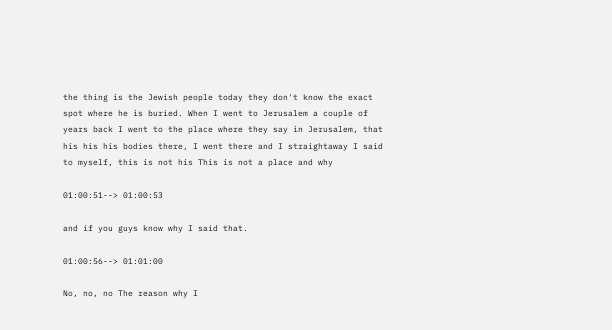the thing is the Jewish people today they don't know the exact spot where he is buried. When I went to Jerusalem a couple of years back I went to the place where they say in Jerusalem, that his his his bodies there, I went there and I straightaway I said to myself, this is not his This is not a place and why

01:00:51--> 01:00:53

and if you guys know why I said that.

01:00:56--> 01:01:00

No, no, no The reason why I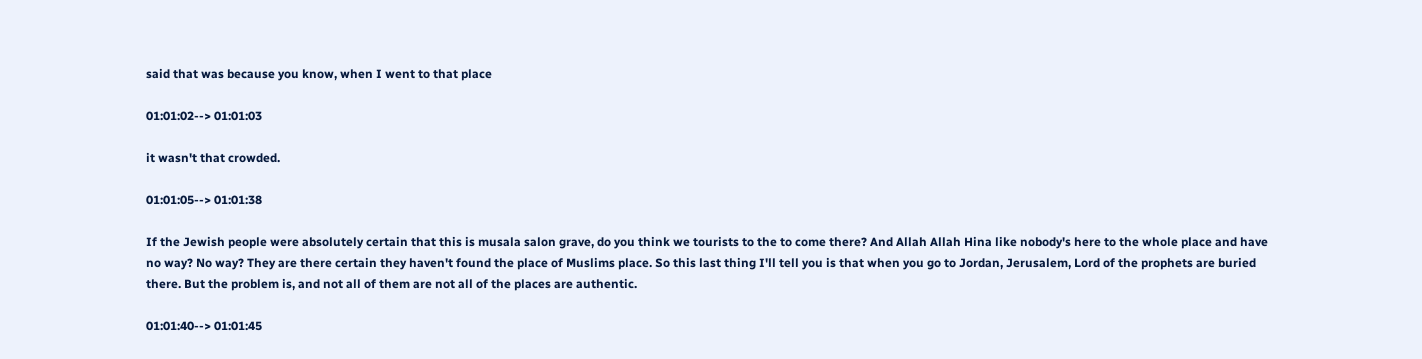said that was because you know, when I went to that place

01:01:02--> 01:01:03

it wasn't that crowded.

01:01:05--> 01:01:38

If the Jewish people were absolutely certain that this is musala salon grave, do you think we tourists to the to come there? And Allah Allah Hina like nobody's here to the whole place and have no way? No way? They are there certain they haven't found the place of Muslims place. So this last thing I'll tell you is that when you go to Jordan, Jerusalem, Lord of the prophets are buried there. But the problem is, and not all of them are not all of the places are authentic.

01:01:40--> 01:01:45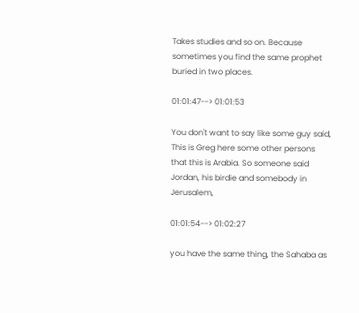Takes studies and so on. Because sometimes you find the same prophet buried in two places.

01:01:47--> 01:01:53

You don't want to say like some guy said, This is Greg here some other persons that this is Arabia. So someone said Jordan, his birdie and somebody in Jerusalem,

01:01:54--> 01:02:27

you have the same thing, the Sahaba as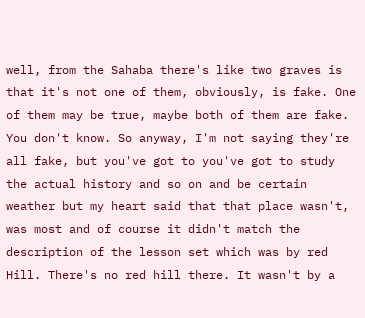well, from the Sahaba there's like two graves is that it's not one of them, obviously, is fake. One of them may be true, maybe both of them are fake. You don't know. So anyway, I'm not saying they're all fake, but you've got to you've got to study the actual history and so on and be certain weather but my heart said that that place wasn't, was most and of course it didn't match the description of the lesson set which was by red Hill. There's no red hill there. It wasn't by a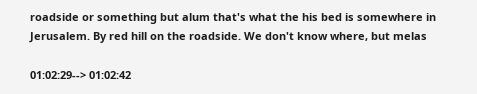roadside or something but alum that's what the his bed is somewhere in Jerusalem. By red hill on the roadside. We don't know where, but melas

01:02:29--> 01:02:42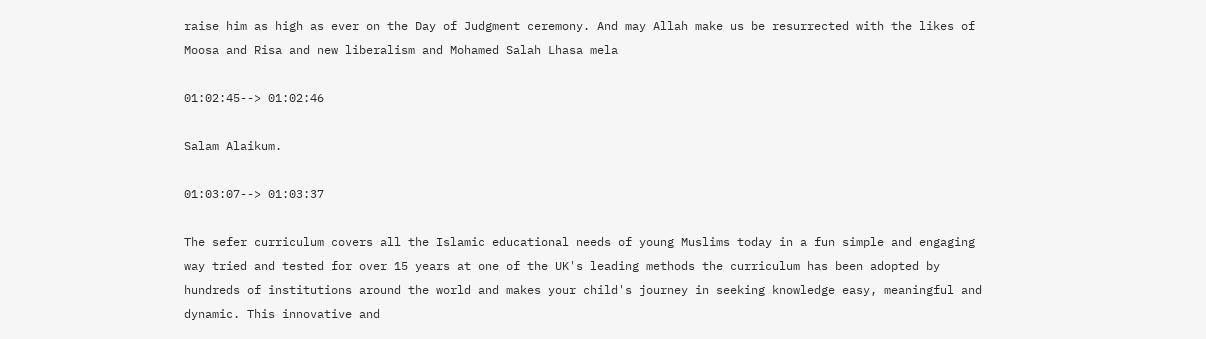raise him as high as ever on the Day of Judgment ceremony. And may Allah make us be resurrected with the likes of Moosa and Risa and new liberalism and Mohamed Salah Lhasa mela

01:02:45--> 01:02:46

Salam Alaikum.

01:03:07--> 01:03:37

The sefer curriculum covers all the Islamic educational needs of young Muslims today in a fun simple and engaging way tried and tested for over 15 years at one of the UK's leading methods the curriculum has been adopted by hundreds of institutions around the world and makes your child's journey in seeking knowledge easy, meaningful and dynamic. This innovative and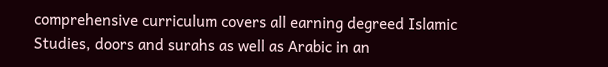comprehensive curriculum covers all earning degreed Islamic Studies, doors and surahs as well as Arabic in an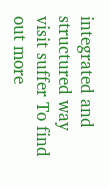integrated and structured way visit suffer To find out more